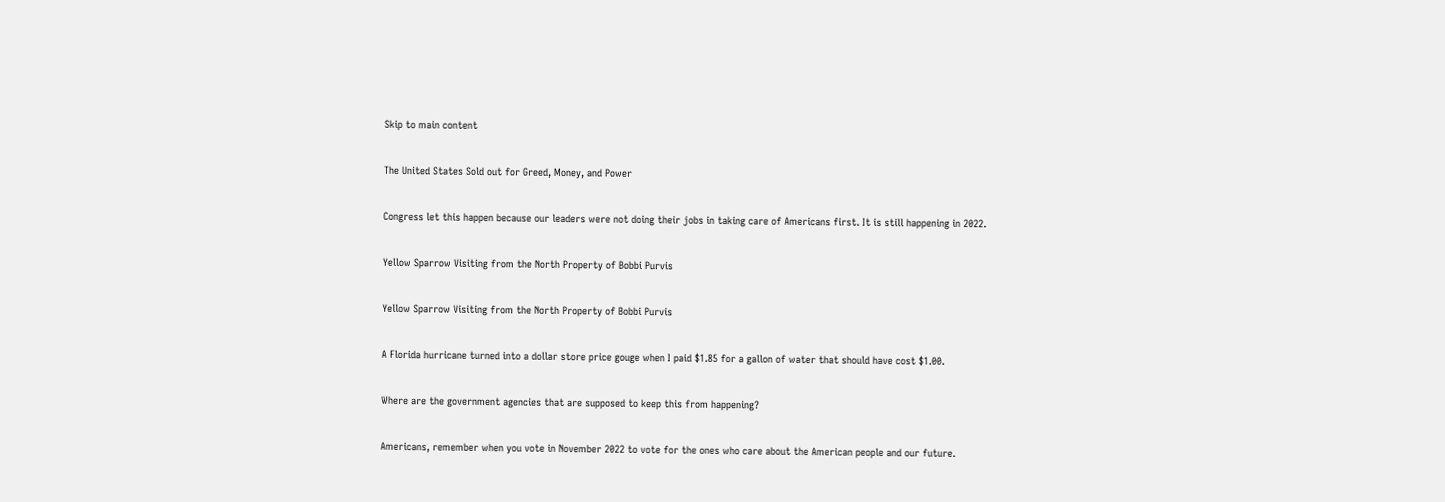Skip to main content

The United States Sold out for Greed, Money, and Power

Congress let this happen because our leaders were not doing their jobs in taking care of Americans first. It is still happening in 2022.

Yellow Sparrow Visiting from the North Property of Bobbi Purvis

Yellow Sparrow Visiting from the North Property of Bobbi Purvis

A Florida hurricane turned into a dollar store price gouge when I paid $1.85 for a gallon of water that should have cost $1.00.

Where are the government agencies that are supposed to keep this from happening?

Americans, remember when you vote in November 2022 to vote for the ones who care about the American people and our future.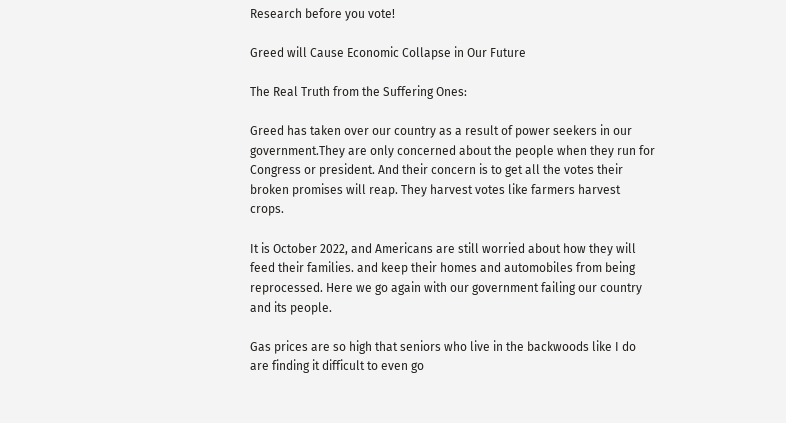Research before you vote!

Greed will Cause Economic Collapse in Our Future

The Real Truth from the Suffering Ones:

Greed has taken over our country as a result of power seekers in our government.They are only concerned about the people when they run for Congress or president. And their concern is to get all the votes their broken promises will reap. They harvest votes like farmers harvest crops.

It is October 2022, and Americans are still worried about how they will feed their families. and keep their homes and automobiles from being reprocessed. Here we go again with our government failing our country and its people.

Gas prices are so high that seniors who live in the backwoods like I do are finding it difficult to even go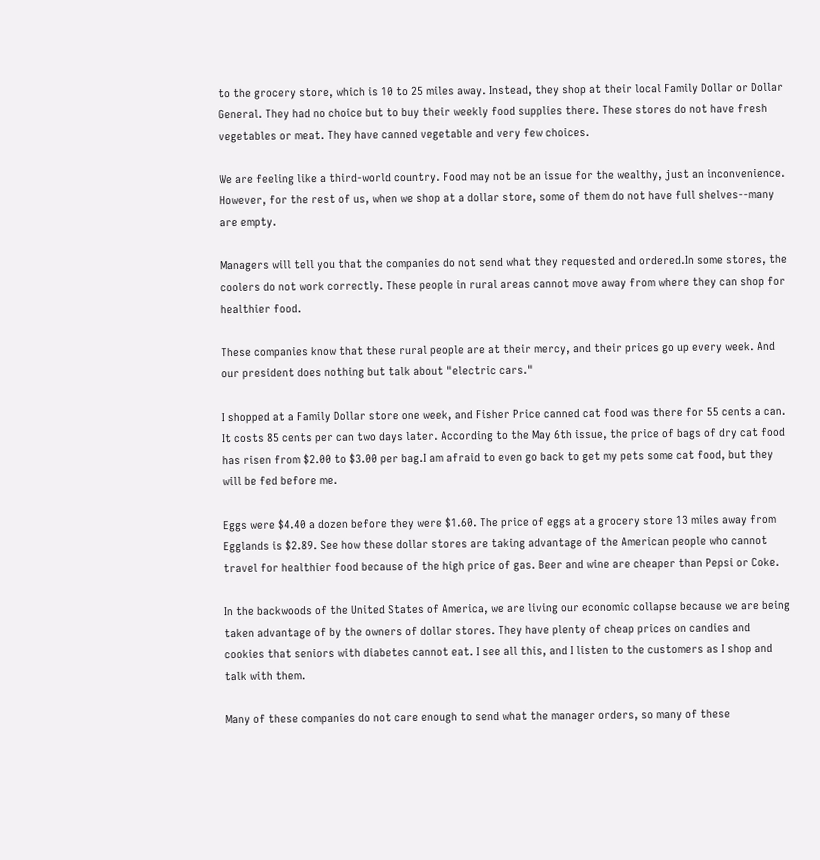to the grocery store, which is 10 to 25 miles away. Instead, they shop at their local Family Dollar or Dollar General. They had no choice but to buy their weekly food supplies there. These stores do not have fresh vegetables or meat. They have canned vegetable and very few choices.

We are feeling like a third-world country. Food may not be an issue for the wealthy, just an inconvenience. However, for the rest of us, when we shop at a dollar store, some of them do not have full shelves--many are empty.

Managers will tell you that the companies do not send what they requested and ordered.In some stores, the coolers do not work correctly. These people in rural areas cannot move away from where they can shop for healthier food.

These companies know that these rural people are at their mercy, and their prices go up every week. And our president does nothing but talk about "electric cars."

I shopped at a Family Dollar store one week, and Fisher Price canned cat food was there for 55 cents a can. It costs 85 cents per can two days later. According to the May 6th issue, the price of bags of dry cat food has risen from $2.00 to $3.00 per bag.I am afraid to even go back to get my pets some cat food, but they will be fed before me.

Eggs were $4.40 a dozen before they were $1.60. The price of eggs at a grocery store 13 miles away from Egglands is $2.89. See how these dollar stores are taking advantage of the American people who cannot travel for healthier food because of the high price of gas. Beer and wine are cheaper than Pepsi or Coke.

In the backwoods of the United States of America, we are living our economic collapse because we are being taken advantage of by the owners of dollar stores. They have plenty of cheap prices on candies and cookies that seniors with diabetes cannot eat. I see all this, and I listen to the customers as I shop and talk with them.

Many of these companies do not care enough to send what the manager orders, so many of these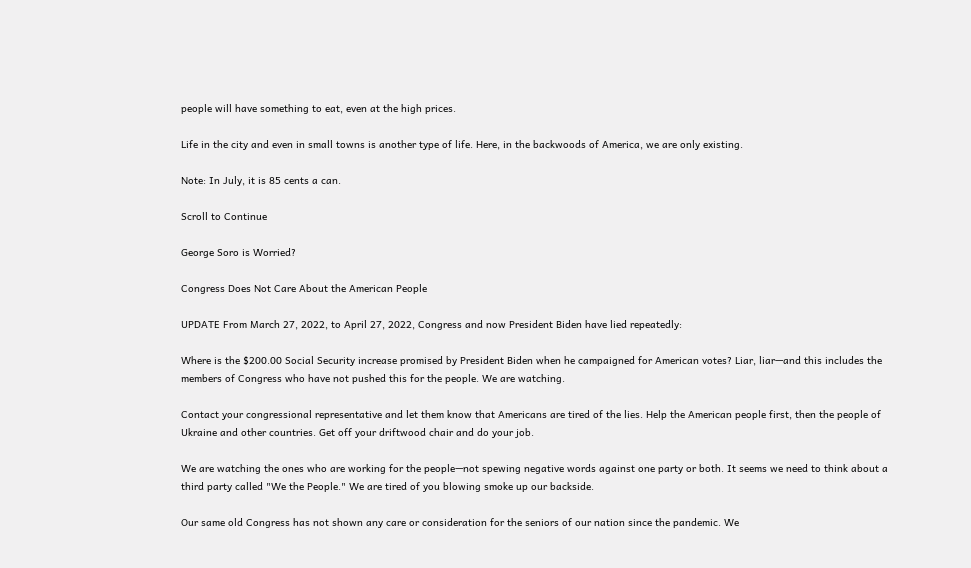people will have something to eat, even at the high prices.

Life in the city and even in small towns is another type of life. Here, in the backwoods of America, we are only existing.

Note: In July, it is 85 cents a can.

Scroll to Continue

George Soro is Worried?

Congress Does Not Care About the American People

UPDATE From March 27, 2022, to April 27, 2022, Congress and now President Biden have lied repeatedly:

Where is the $200.00 Social Security increase promised by President Biden when he campaigned for American votes? Liar, liar—and this includes the members of Congress who have not pushed this for the people. We are watching.

Contact your congressional representative and let them know that Americans are tired of the lies. Help the American people first, then the people of Ukraine and other countries. Get off your driftwood chair and do your job.

We are watching the ones who are working for the people—not spewing negative words against one party or both. It seems we need to think about a third party called "We the People." We are tired of you blowing smoke up our backside.

Our same old Congress has not shown any care or consideration for the seniors of our nation since the pandemic. We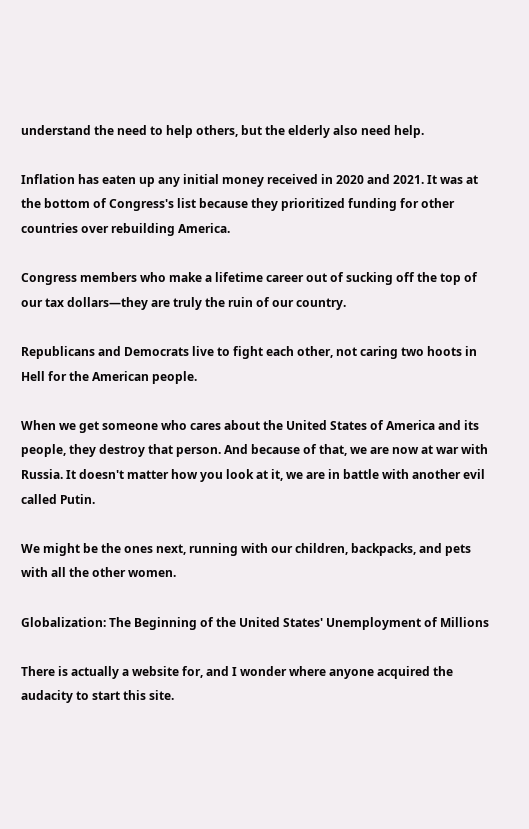understand the need to help others, but the elderly also need help.

Inflation has eaten up any initial money received in 2020 and 2021. It was at the bottom of Congress's list because they prioritized funding for other countries over rebuilding America.

Congress members who make a lifetime career out of sucking off the top of our tax dollars—they are truly the ruin of our country.

Republicans and Democrats live to fight each other, not caring two hoots in Hell for the American people.

When we get someone who cares about the United States of America and its people, they destroy that person. And because of that, we are now at war with Russia. It doesn't matter how you look at it, we are in battle with another evil called Putin.

We might be the ones next, running with our children, backpacks, and pets with all the other women.

Globalization: The Beginning of the United States' Unemployment of Millions

There is actually a website for, and I wonder where anyone acquired the audacity to start this site.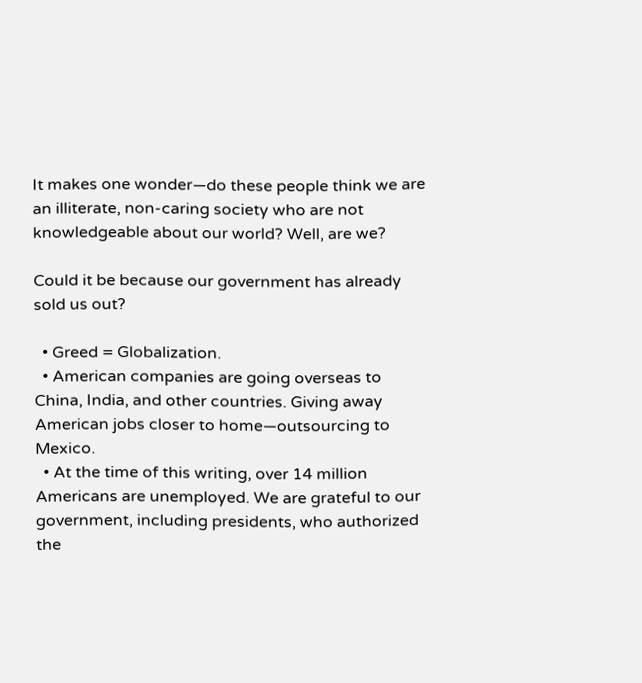It makes one wonder—do these people think we are an illiterate, non-caring society who are not knowledgeable about our world? Well, are we?

Could it be because our government has already sold us out?

  • Greed = Globalization.
  • American companies are going overseas to China, India, and other countries. Giving away American jobs closer to home—outsourcing to Mexico.
  • At the time of this writing, over 14 million Americans are unemployed. We are grateful to our government, including presidents, who authorized the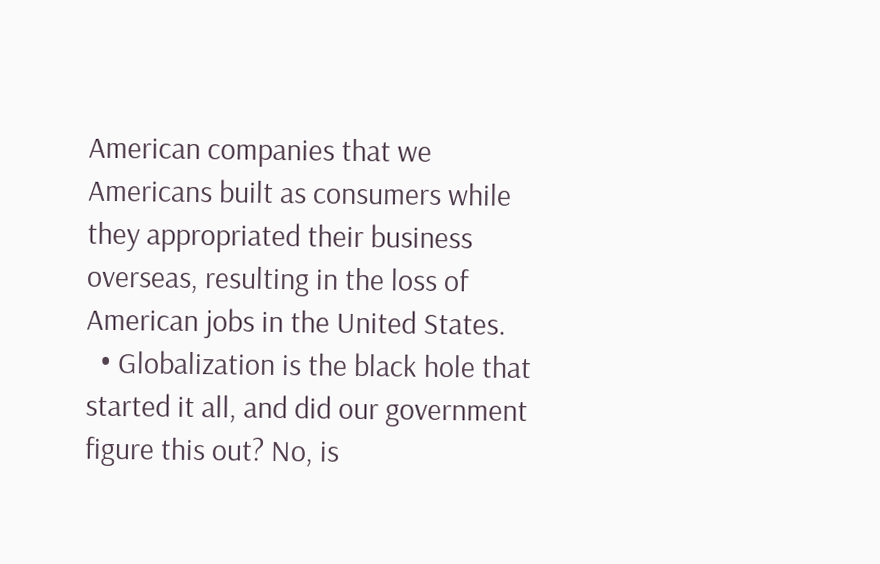American companies that we Americans built as consumers while they appropriated their business overseas, resulting in the loss of American jobs in the United States.
  • Globalization is the black hole that started it all, and did our government figure this out? No, is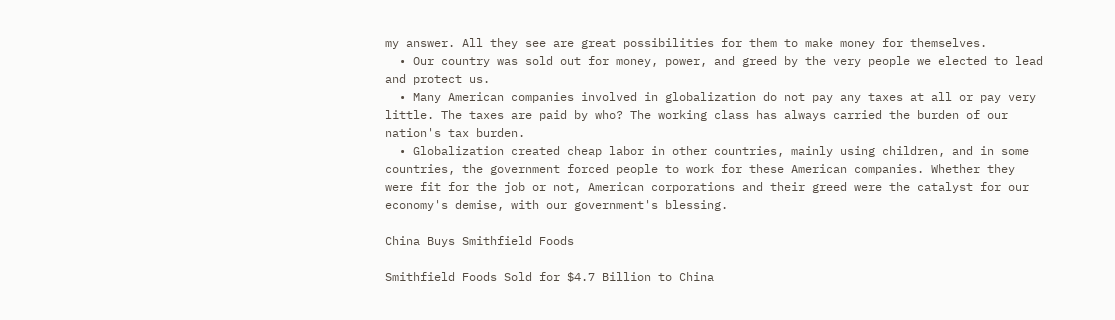my answer. All they see are great possibilities for them to make money for themselves.
  • Our country was sold out for money, power, and greed by the very people we elected to lead and protect us.
  • Many American companies involved in globalization do not pay any taxes at all or pay very little. The taxes are paid by who? The working class has always carried the burden of our nation's tax burden.
  • Globalization created cheap labor in other countries, mainly using children, and in some countries, the government forced people to work for these American companies. Whether they were fit for the job or not, American corporations and their greed were the catalyst for our economy's demise, with our government's blessing.

China Buys Smithfield Foods

Smithfield Foods Sold for $4.7 Billion to China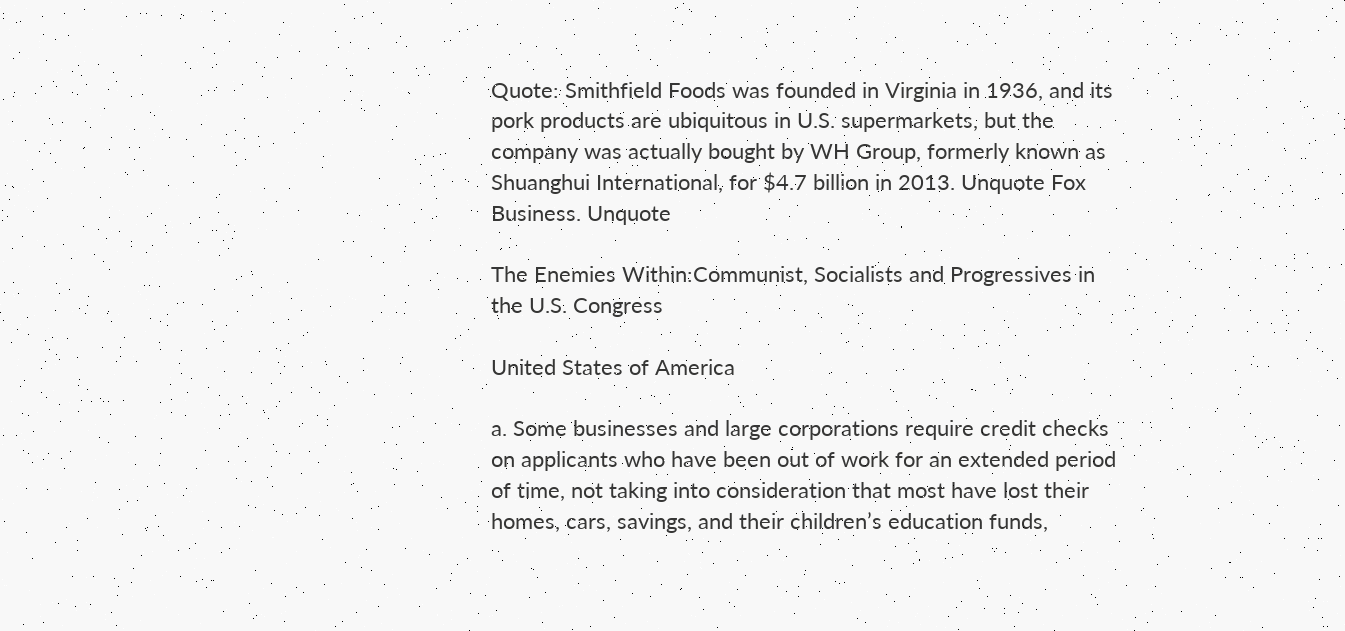Quote: Smithfield Foods was founded in Virginia in 1936, and its pork products are ubiquitous in U.S. supermarkets, but the company was actually bought by WH Group, formerly known as Shuanghui International, for $4.7 billion in 2013. Unquote Fox Business. Unquote

The Enemies Within:Communist, Socialists and Progressives in the U.S. Congress

United States of America

a. Some businesses and large corporations require credit checks on applicants who have been out of work for an extended period of time, not taking into consideration that most have lost their homes, cars, savings, and their children’s education funds,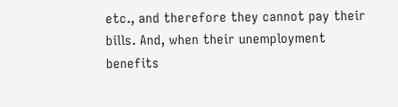etc., and therefore they cannot pay their bills. And, when their unemployment benefits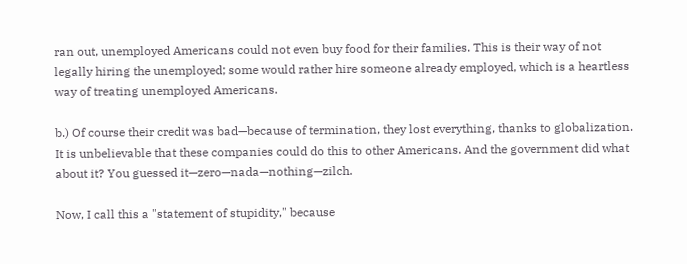ran out, unemployed Americans could not even buy food for their families. This is their way of not legally hiring the unemployed; some would rather hire someone already employed, which is a heartless way of treating unemployed Americans.

b.) Of course their credit was bad—because of termination, they lost everything, thanks to globalization. It is unbelievable that these companies could do this to other Americans. And the government did what about it? You guessed it—zero—nada—nothing—zilch.

Now, I call this a "statement of stupidity," because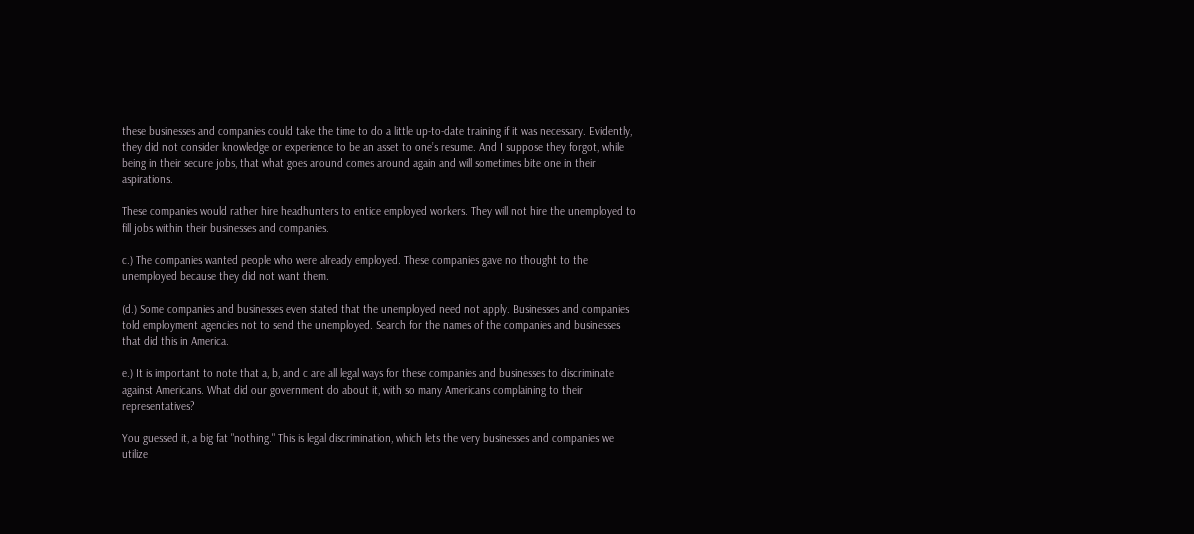these businesses and companies could take the time to do a little up-to-date training if it was necessary. Evidently, they did not consider knowledge or experience to be an asset to one’s resume. And I suppose they forgot, while being in their secure jobs, that what goes around comes around again and will sometimes bite one in their aspirations.

These companies would rather hire headhunters to entice employed workers. They will not hire the unemployed to fill jobs within their businesses and companies.

c.) The companies wanted people who were already employed. These companies gave no thought to the unemployed because they did not want them.

(d.) Some companies and businesses even stated that the unemployed need not apply. Businesses and companies told employment agencies not to send the unemployed. Search for the names of the companies and businesses that did this in America.

e.) It is important to note that a, b, and c are all legal ways for these companies and businesses to discriminate against Americans. What did our government do about it, with so many Americans complaining to their representatives?

You guessed it, a big fat "nothing." This is legal discrimination, which lets the very businesses and companies we utilize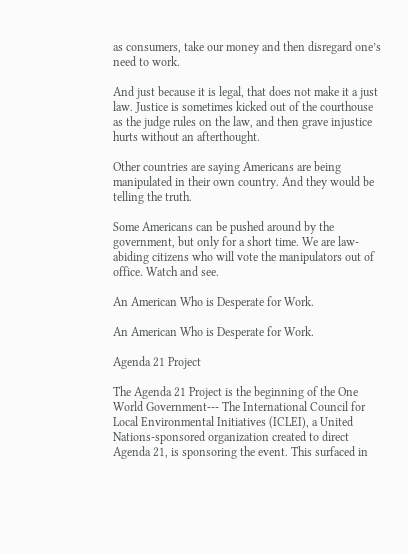as consumers, take our money and then disregard one’s need to work.

And just because it is legal, that does not make it a just law. Justice is sometimes kicked out of the courthouse as the judge rules on the law, and then grave injustice hurts without an afterthought.

Other countries are saying Americans are being manipulated in their own country. And they would be telling the truth.

Some Americans can be pushed around by the government, but only for a short time. We are law-abiding citizens who will vote the manipulators out of office. Watch and see.

An American Who is Desperate for Work.

An American Who is Desperate for Work.

Agenda 21 Project

The Agenda 21 Project is the beginning of the One World Government--- The International Council for Local Environmental Initiatives (ICLEI), a United Nations-sponsored organization created to direct Agenda 21, is sponsoring the event. This surfaced in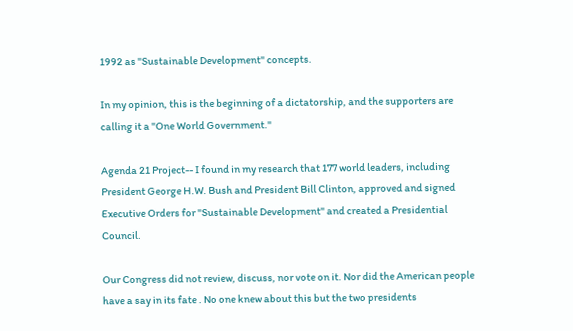1992 as "Sustainable Development" concepts.

In my opinion, this is the beginning of a dictatorship, and the supporters are calling it a "One World Government."

Agenda 21 Project-- I found in my research that 177 world leaders, including President George H.W. Bush and President Bill Clinton, approved and signed Executive Orders for "Sustainable Development" and created a Presidential Council.

Our Congress did not review, discuss, nor vote on it. Nor did the American people have a say in its fate . No one knew about this but the two presidents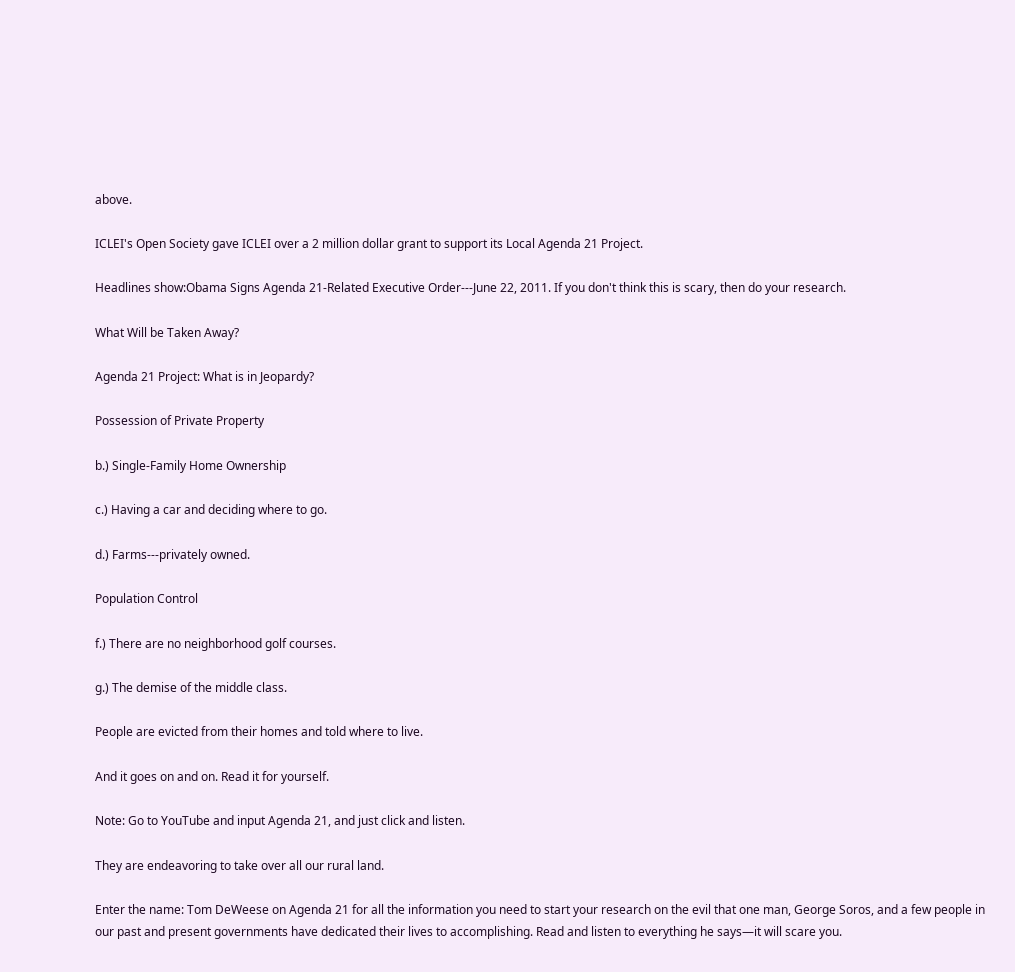above.

ICLEI's Open Society gave ICLEI over a 2 million dollar grant to support its Local Agenda 21 Project.

Headlines show:Obama Signs Agenda 21-Related Executive Order---June 22, 2011. If you don't think this is scary, then do your research.

What Will be Taken Away?

Agenda 21 Project: What is in Jeopardy?

Possession of Private Property

b.) Single-Family Home Ownership

c.) Having a car and deciding where to go.

d.) Farms---privately owned.

Population Control

f.) There are no neighborhood golf courses.

g.) The demise of the middle class.

People are evicted from their homes and told where to live.

And it goes on and on. Read it for yourself.

Note: Go to YouTube and input Agenda 21, and just click and listen.

They are endeavoring to take over all our rural land.

Enter the name: Tom DeWeese on Agenda 21 for all the information you need to start your research on the evil that one man, George Soros, and a few people in our past and present governments have dedicated their lives to accomplishing. Read and listen to everything he says—it will scare you.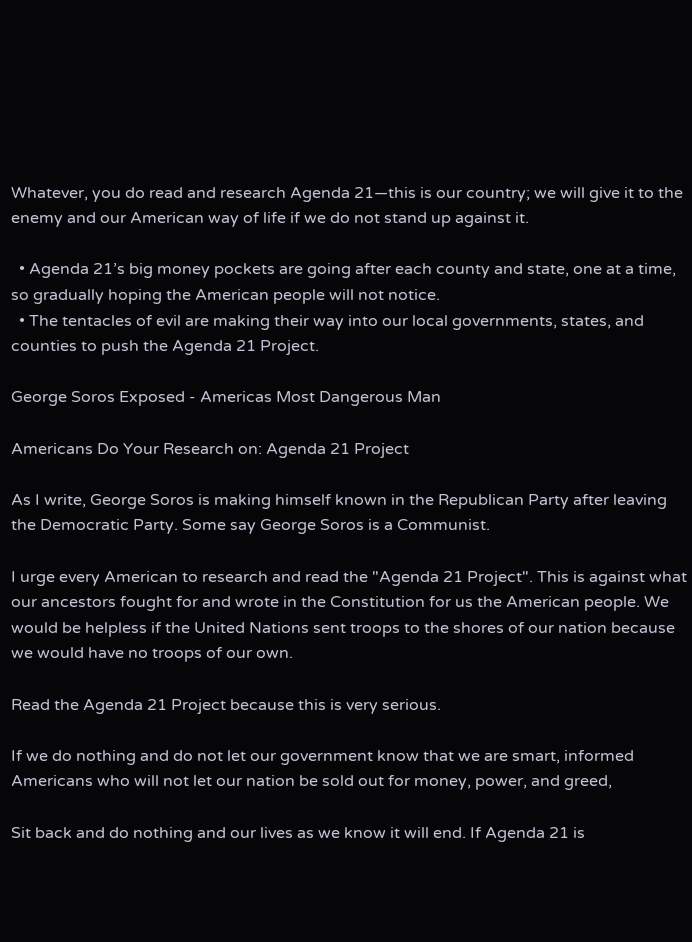Whatever, you do read and research Agenda 21—this is our country; we will give it to the enemy and our American way of life if we do not stand up against it.

  • Agenda 21’s big money pockets are going after each county and state, one at a time, so gradually hoping the American people will not notice.
  • The tentacles of evil are making their way into our local governments, states, and counties to push the Agenda 21 Project.

George Soros Exposed - Americas Most Dangerous Man

Americans Do Your Research on: Agenda 21 Project

As I write, George Soros is making himself known in the Republican Party after leaving the Democratic Party. Some say George Soros is a Communist.

I urge every American to research and read the "Agenda 21 Project". This is against what our ancestors fought for and wrote in the Constitution for us the American people. We would be helpless if the United Nations sent troops to the shores of our nation because we would have no troops of our own.

Read the Agenda 21 Project because this is very serious.

If we do nothing and do not let our government know that we are smart, informed Americans who will not let our nation be sold out for money, power, and greed,

Sit back and do nothing and our lives as we know it will end. If Agenda 21 is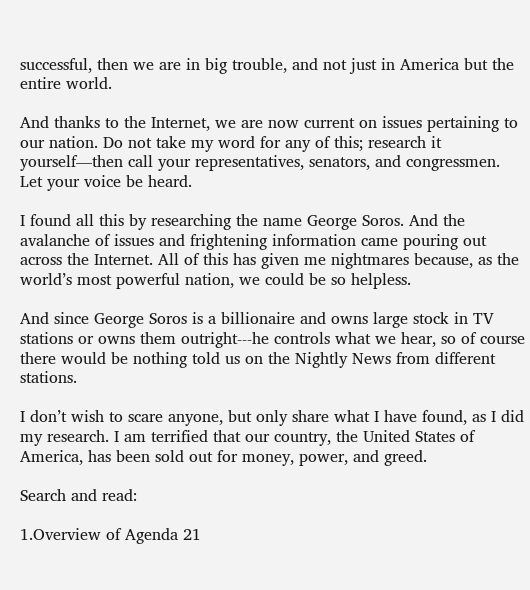successful, then we are in big trouble, and not just in America but the entire world.

And thanks to the Internet, we are now current on issues pertaining to our nation. Do not take my word for any of this; research it yourself—then call your representatives, senators, and congressmen. Let your voice be heard.

I found all this by researching the name George Soros. And the avalanche of issues and frightening information came pouring out across the Internet. All of this has given me nightmares because, as the world’s most powerful nation, we could be so helpless.

And since George Soros is a billionaire and owns large stock in TV stations or owns them outright---he controls what we hear, so of course there would be nothing told us on the Nightly News from different stations.

I don’t wish to scare anyone, but only share what I have found, as I did my research. I am terrified that our country, the United States of America, has been sold out for money, power, and greed.

Search and read:

1.Overview of Agenda 21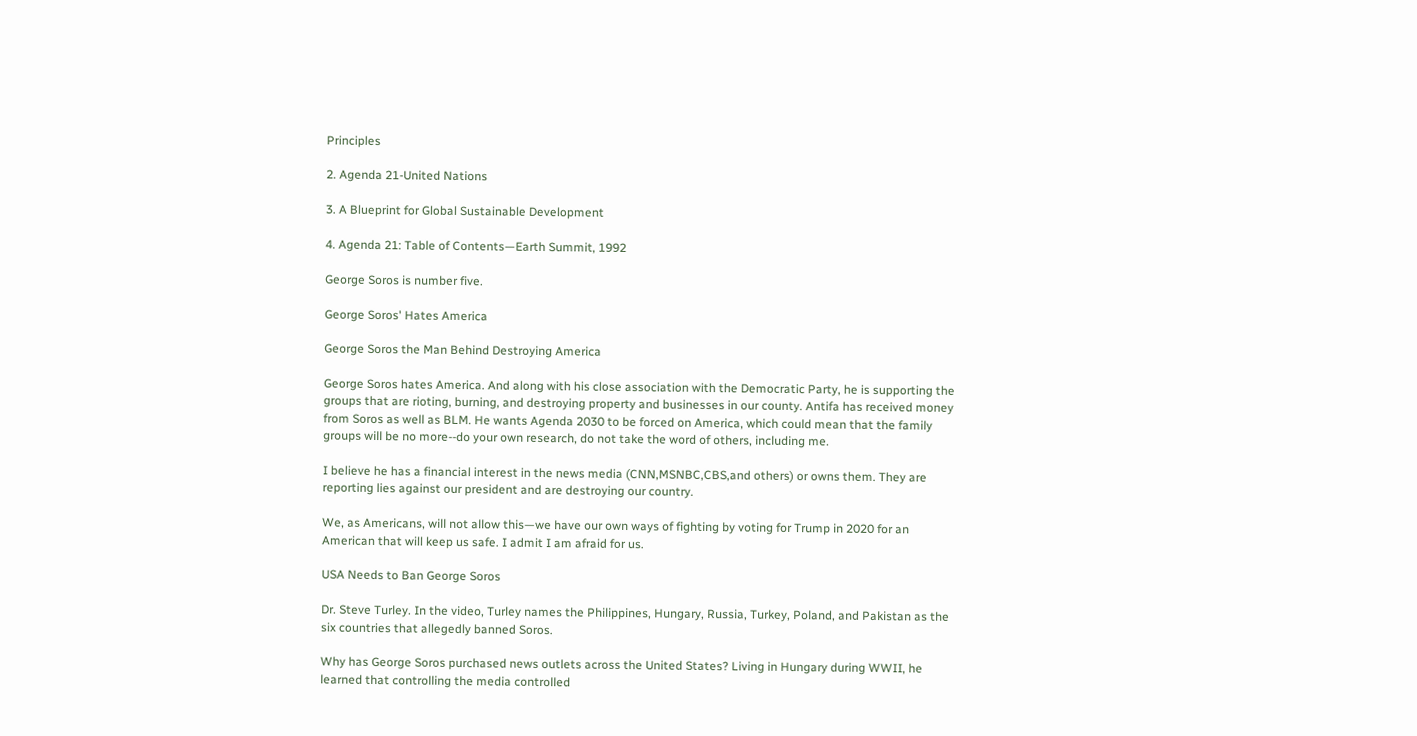Principles

2. Agenda 21-United Nations

3. A Blueprint for Global Sustainable Development

4. Agenda 21: Table of Contents—Earth Summit, 1992

George Soros is number five.

George Soros' Hates America

George Soros the Man Behind Destroying America

George Soros hates America. And along with his close association with the Democratic Party, he is supporting the groups that are rioting, burning, and destroying property and businesses in our county. Antifa has received money from Soros as well as BLM. He wants Agenda 2030 to be forced on America, which could mean that the family groups will be no more--do your own research, do not take the word of others, including me.

I believe he has a financial interest in the news media (CNN,MSNBC,CBS,and others) or owns them. They are reporting lies against our president and are destroying our country.

We, as Americans, will not allow this—we have our own ways of fighting by voting for Trump in 2020 for an American that will keep us safe. I admit I am afraid for us.

USA Needs to Ban George Soros

Dr. Steve Turley. In the video, Turley names the Philippines, Hungary, Russia, Turkey, Poland, and Pakistan as the six countries that allegedly banned Soros.

Why has George Soros purchased news outlets across the United States? Living in Hungary during WWII, he learned that controlling the media controlled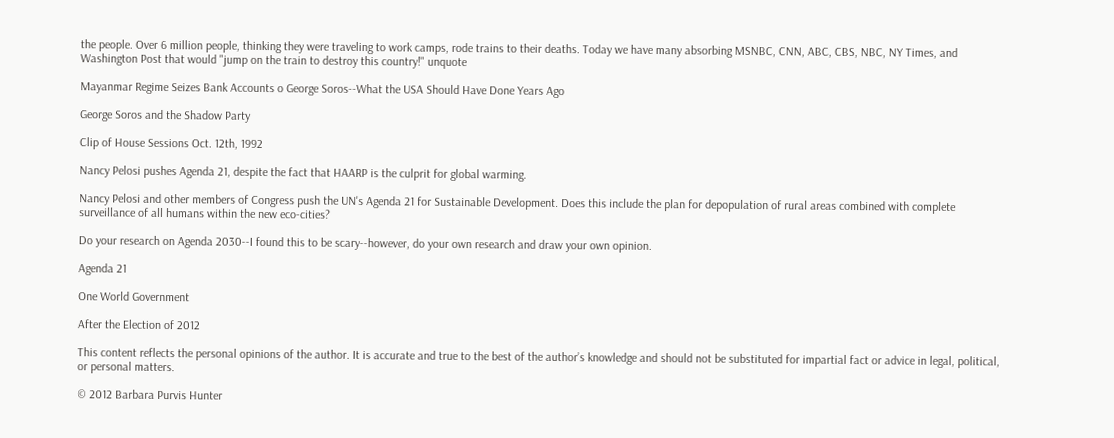the people. Over 6 million people, thinking they were traveling to work camps, rode trains to their deaths. Today we have many absorbing MSNBC, CNN, ABC, CBS, NBC, NY Times, and Washington Post that would "jump on the train to destroy this country!" unquote

Mayanmar Regime Seizes Bank Accounts o George Soros--What the USA Should Have Done Years Ago

George Soros and the Shadow Party

Clip of House Sessions Oct. 12th, 1992

Nancy Pelosi pushes Agenda 21, despite the fact that HAARP is the culprit for global warming.

Nancy Pelosi and other members of Congress push the UN's Agenda 21 for Sustainable Development. Does this include the plan for depopulation of rural areas combined with complete surveillance of all humans within the new eco-cities?

Do your research on Agenda 2030--I found this to be scary--however, do your own research and draw your own opinion.

Agenda 21

One World Government

After the Election of 2012

This content reflects the personal opinions of the author. It is accurate and true to the best of the author’s knowledge and should not be substituted for impartial fact or advice in legal, political, or personal matters.

© 2012 Barbara Purvis Hunter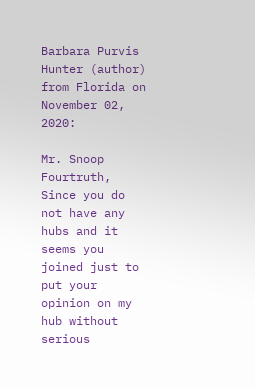Barbara Purvis Hunter (author) from Florida on November 02, 2020:

Mr. Snoop Fourtruth, Since you do not have any hubs and it seems you joined just to put your opinion on my hub without serious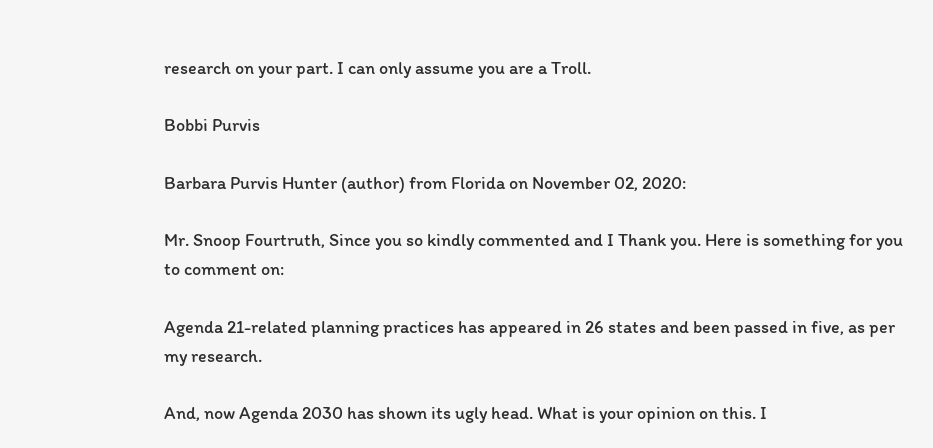research on your part. I can only assume you are a Troll.

Bobbi Purvis

Barbara Purvis Hunter (author) from Florida on November 02, 2020:

Mr. Snoop Fourtruth, Since you so kindly commented and I Thank you. Here is something for you to comment on:

Agenda 21-related planning practices has appeared in 26 states and been passed in five, as per my research.

And, now Agenda 2030 has shown its ugly head. What is your opinion on this. I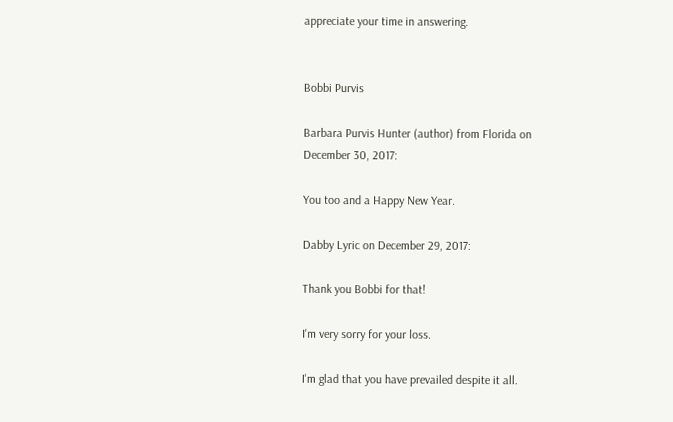appreciate your time in answering.


Bobbi Purvis

Barbara Purvis Hunter (author) from Florida on December 30, 2017:

You too and a Happy New Year.

Dabby Lyric on December 29, 2017:

Thank you Bobbi for that!

I'm very sorry for your loss.

I'm glad that you have prevailed despite it all.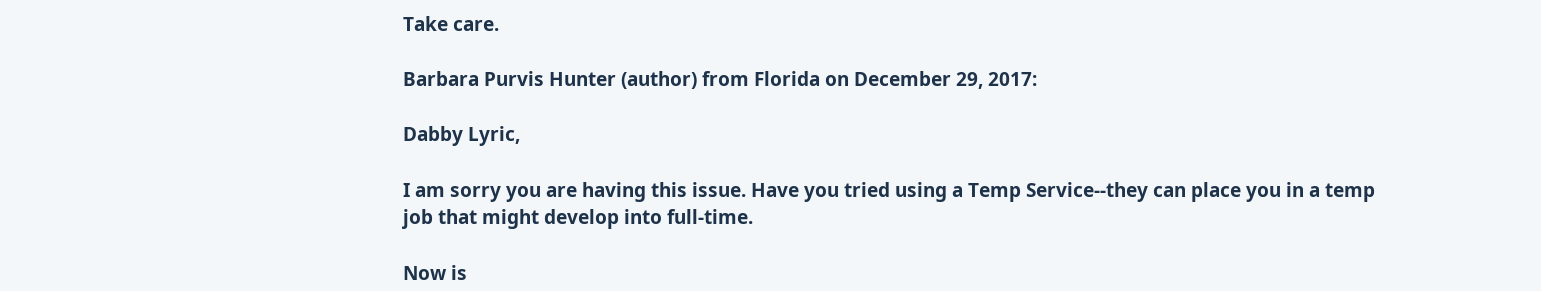Take care.

Barbara Purvis Hunter (author) from Florida on December 29, 2017:

Dabby Lyric,

I am sorry you are having this issue. Have you tried using a Temp Service--they can place you in a temp job that might develop into full-time.

Now is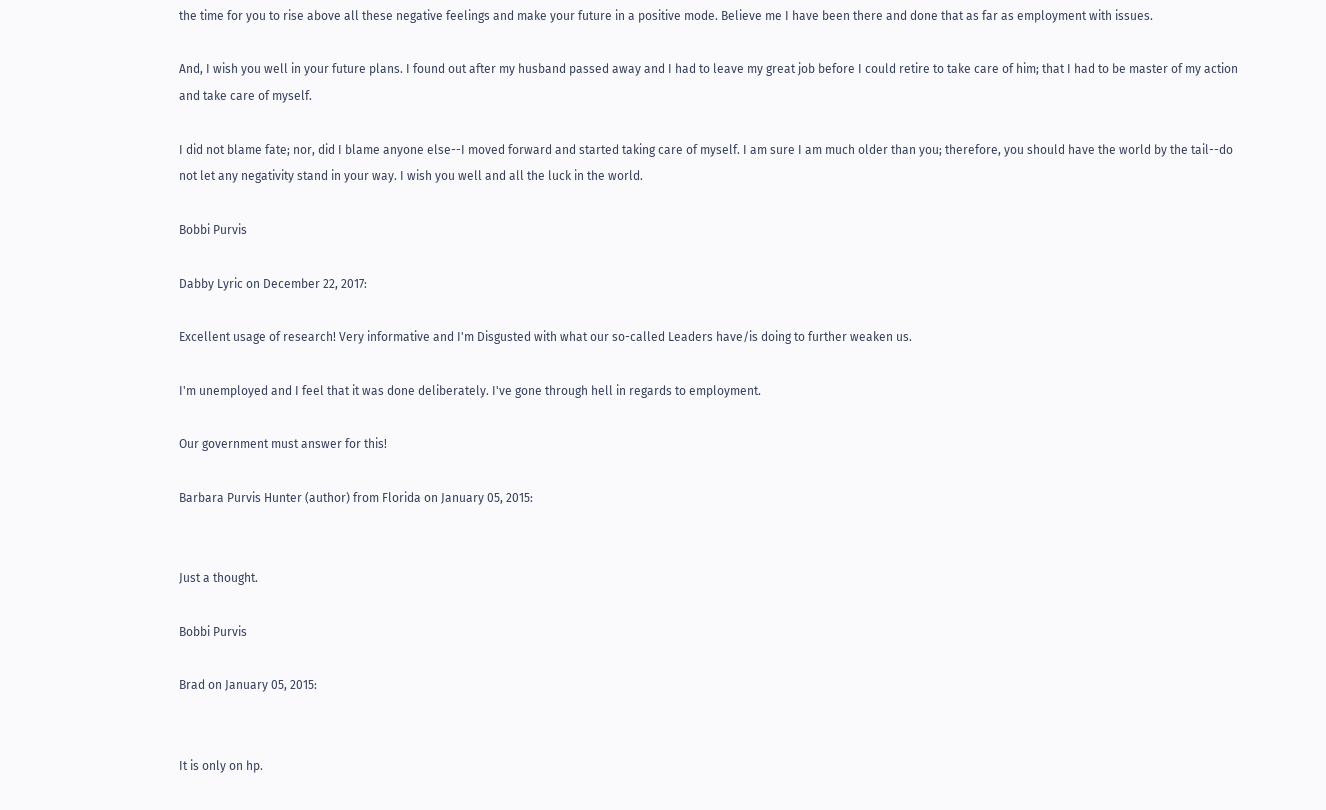the time for you to rise above all these negative feelings and make your future in a positive mode. Believe me I have been there and done that as far as employment with issues.

And, I wish you well in your future plans. I found out after my husband passed away and I had to leave my great job before I could retire to take care of him; that I had to be master of my action and take care of myself.

I did not blame fate; nor, did I blame anyone else--I moved forward and started taking care of myself. I am sure I am much older than you; therefore, you should have the world by the tail--do not let any negativity stand in your way. I wish you well and all the luck in the world.

Bobbi Purvis

Dabby Lyric on December 22, 2017:

Excellent usage of research! Very informative and I'm Disgusted with what our so-called Leaders have/is doing to further weaken us.

I'm unemployed and I feel that it was done deliberately. I've gone through hell in regards to employment.

Our government must answer for this!

Barbara Purvis Hunter (author) from Florida on January 05, 2015:


Just a thought.

Bobbi Purvis

Brad on January 05, 2015:


It is only on hp.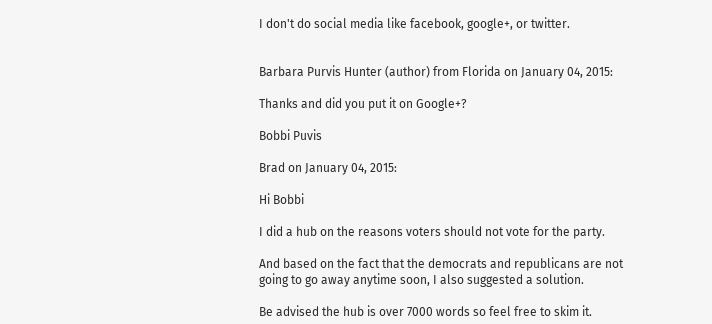I don't do social media like facebook, google+, or twitter.


Barbara Purvis Hunter (author) from Florida on January 04, 2015:

Thanks and did you put it on Google+?

Bobbi Puvis

Brad on January 04, 2015:

Hi Bobbi

I did a hub on the reasons voters should not vote for the party.

And based on the fact that the democrats and republicans are not going to go away anytime soon, I also suggested a solution.

Be advised the hub is over 7000 words so feel free to skim it.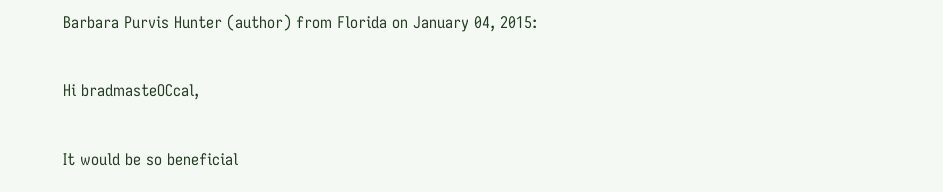Barbara Purvis Hunter (author) from Florida on January 04, 2015:

Hi bradmasteOCcal,

It would be so beneficial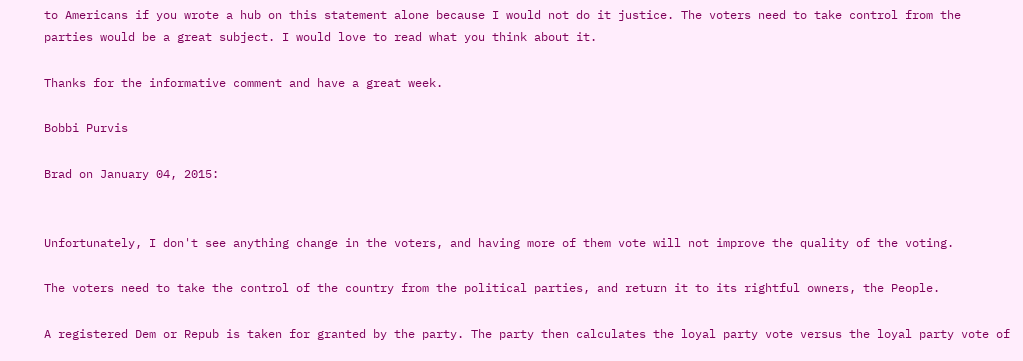to Americans if you wrote a hub on this statement alone because I would not do it justice. The voters need to take control from the parties would be a great subject. I would love to read what you think about it.

Thanks for the informative comment and have a great week.

Bobbi Purvis

Brad on January 04, 2015:


Unfortunately, I don't see anything change in the voters, and having more of them vote will not improve the quality of the voting.

The voters need to take the control of the country from the political parties, and return it to its rightful owners, the People.

A registered Dem or Repub is taken for granted by the party. The party then calculates the loyal party vote versus the loyal party vote of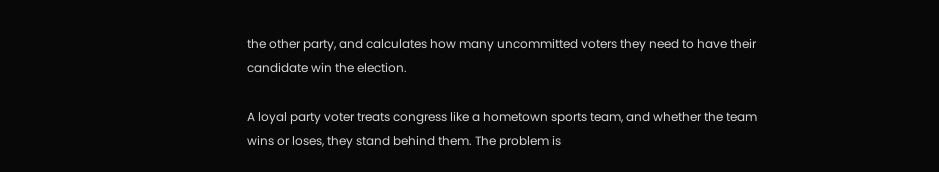the other party, and calculates how many uncommitted voters they need to have their candidate win the election.

A loyal party voter treats congress like a hometown sports team, and whether the team wins or loses, they stand behind them. The problem is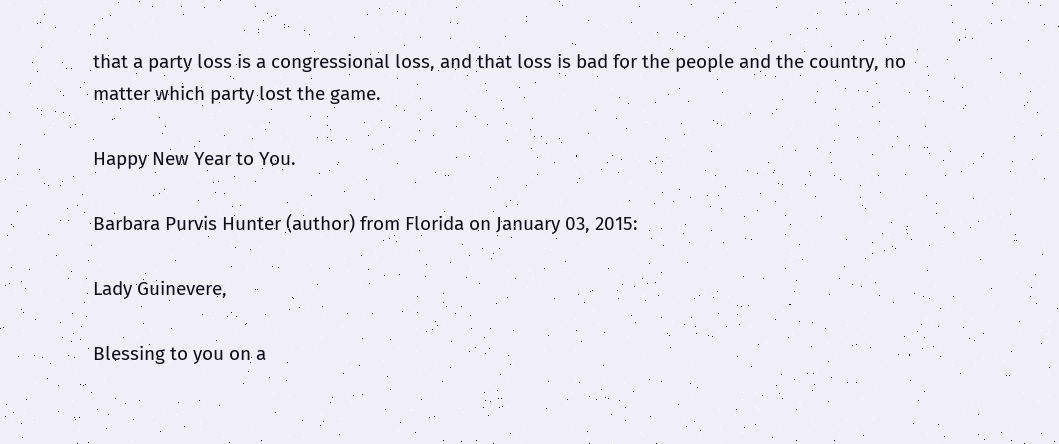that a party loss is a congressional loss, and that loss is bad for the people and the country, no matter which party lost the game.

Happy New Year to You.

Barbara Purvis Hunter (author) from Florida on January 03, 2015:

Lady Guinevere,

Blessing to you on a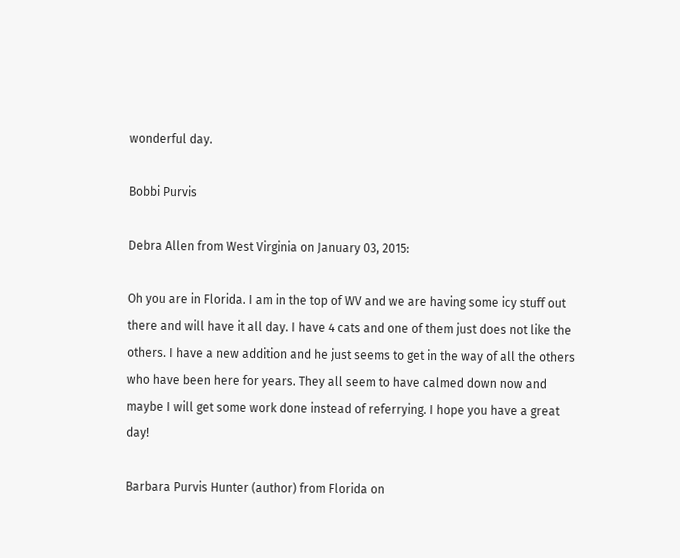wonderful day.

Bobbi Purvis

Debra Allen from West Virginia on January 03, 2015:

Oh you are in Florida. I am in the top of WV and we are having some icy stuff out there and will have it all day. I have 4 cats and one of them just does not like the others. I have a new addition and he just seems to get in the way of all the others who have been here for years. They all seem to have calmed down now and maybe I will get some work done instead of referrying. I hope you have a great day!

Barbara Purvis Hunter (author) from Florida on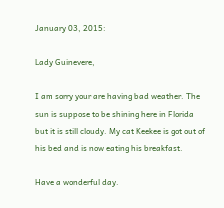January 03, 2015:

Lady Guinevere,

I am sorry your are having bad weather. The sun is suppose to be shining here in Florida but it is still cloudy. My cat Keekee is got out of his bed and is now eating his breakfast.

Have a wonderful day.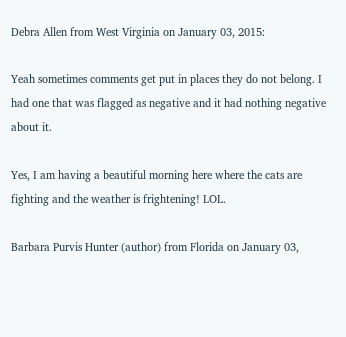Debra Allen from West Virginia on January 03, 2015:

Yeah sometimes comments get put in places they do not belong. I had one that was flagged as negative and it had nothing negative about it.

Yes, I am having a beautiful morning here where the cats are fighting and the weather is frightening! LOL.

Barbara Purvis Hunter (author) from Florida on January 03,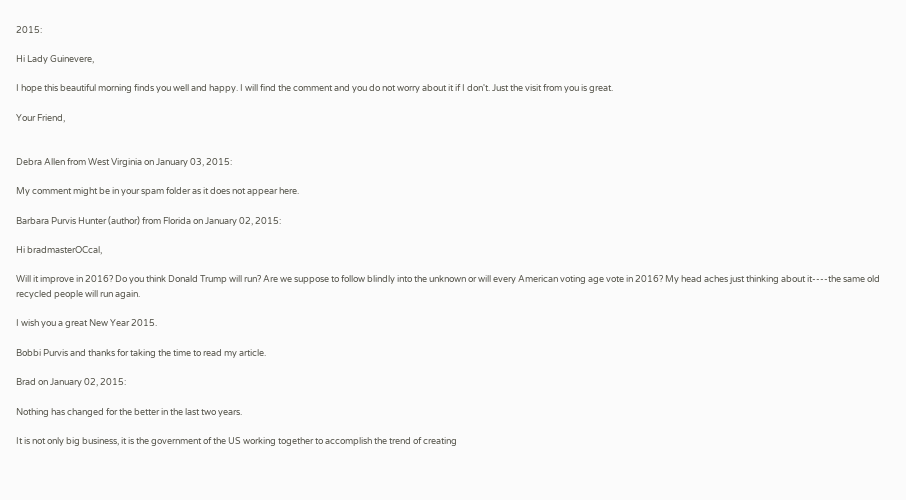2015:

Hi Lady Guinevere,

I hope this beautiful morning finds you well and happy. I will find the comment and you do not worry about it if I don't. Just the visit from you is great.

Your Friend,


Debra Allen from West Virginia on January 03, 2015:

My comment might be in your spam folder as it does not appear here.

Barbara Purvis Hunter (author) from Florida on January 02, 2015:

Hi bradmasterOCcal,

Will it improve in 2016? Do you think Donald Trump will run? Are we suppose to follow blindly into the unknown or will every American voting age vote in 2016? My head aches just thinking about it----the same old recycled people will run again.

I wish you a great New Year 2015.

Bobbi Purvis and thanks for taking the time to read my article.

Brad on January 02, 2015:

Nothing has changed for the better in the last two years.

It is not only big business, it is the government of the US working together to accomplish the trend of creating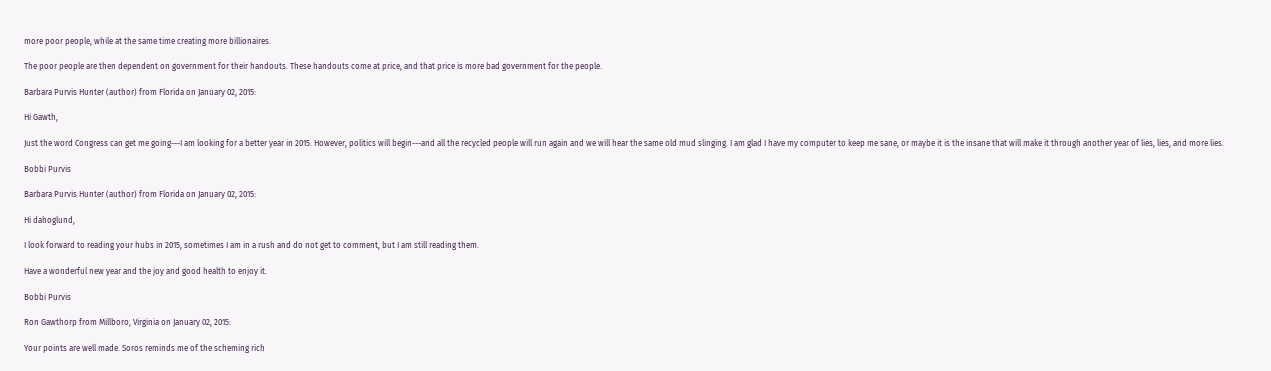more poor people, while at the same time creating more billionaires.

The poor people are then dependent on government for their handouts. These handouts come at price, and that price is more bad government for the people.

Barbara Purvis Hunter (author) from Florida on January 02, 2015:

Hi Gawth,

Just the word Congress can get me going---I am looking for a better year in 2015. However, politics will begin---and all the recycled people will run again and we will hear the same old mud slinging. I am glad I have my computer to keep me sane, or maybe it is the insane that will make it through another year of lies, lies, and more lies.

Bobbi Purvis

Barbara Purvis Hunter (author) from Florida on January 02, 2015:

Hi dahoglund,

I look forward to reading your hubs in 2015, sometimes I am in a rush and do not get to comment, but I am still reading them.

Have a wonderful new year and the joy and good health to enjoy it.

Bobbi Purvis

Ron Gawthorp from Millboro, Virginia on January 02, 2015:

Your points are well made. Soros reminds me of the scheming rich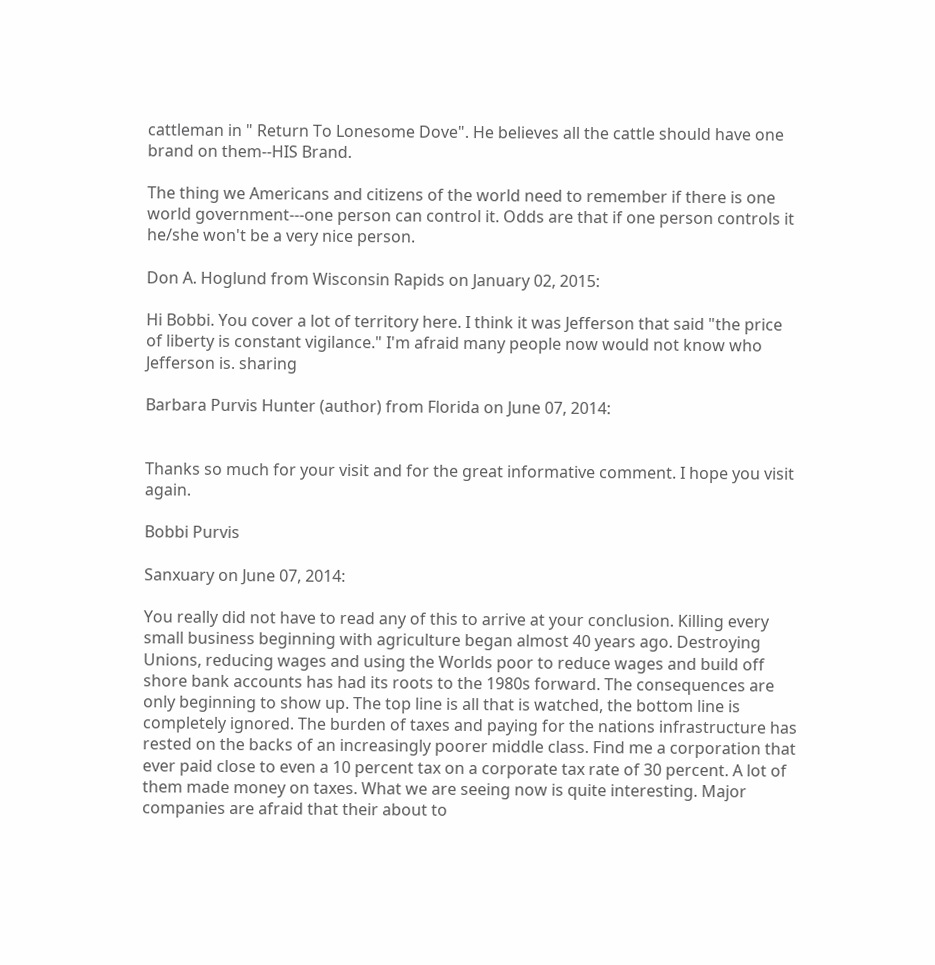cattleman in " Return To Lonesome Dove". He believes all the cattle should have one brand on them--HIS Brand.

The thing we Americans and citizens of the world need to remember if there is one world government---one person can control it. Odds are that if one person controls it he/she won't be a very nice person.

Don A. Hoglund from Wisconsin Rapids on January 02, 2015:

Hi Bobbi. You cover a lot of territory here. I think it was Jefferson that said "the price of liberty is constant vigilance." I'm afraid many people now would not know who Jefferson is. sharing

Barbara Purvis Hunter (author) from Florida on June 07, 2014:


Thanks so much for your visit and for the great informative comment. I hope you visit again.

Bobbi Purvis

Sanxuary on June 07, 2014:

You really did not have to read any of this to arrive at your conclusion. Killing every small business beginning with agriculture began almost 40 years ago. Destroying Unions, reducing wages and using the Worlds poor to reduce wages and build off shore bank accounts has had its roots to the 1980s forward. The consequences are only beginning to show up. The top line is all that is watched, the bottom line is completely ignored. The burden of taxes and paying for the nations infrastructure has rested on the backs of an increasingly poorer middle class. Find me a corporation that ever paid close to even a 10 percent tax on a corporate tax rate of 30 percent. A lot of them made money on taxes. What we are seeing now is quite interesting. Major companies are afraid that their about to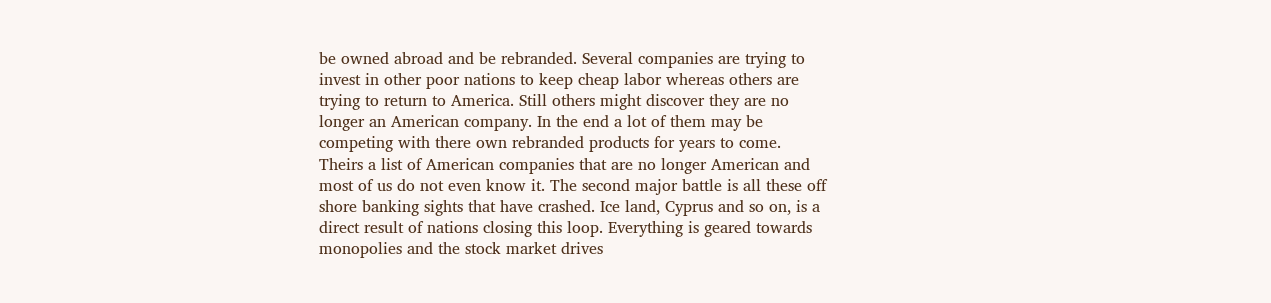be owned abroad and be rebranded. Several companies are trying to invest in other poor nations to keep cheap labor whereas others are trying to return to America. Still others might discover they are no longer an American company. In the end a lot of them may be competing with there own rebranded products for years to come. Theirs a list of American companies that are no longer American and most of us do not even know it. The second major battle is all these off shore banking sights that have crashed. Ice land, Cyprus and so on, is a direct result of nations closing this loop. Everything is geared towards monopolies and the stock market drives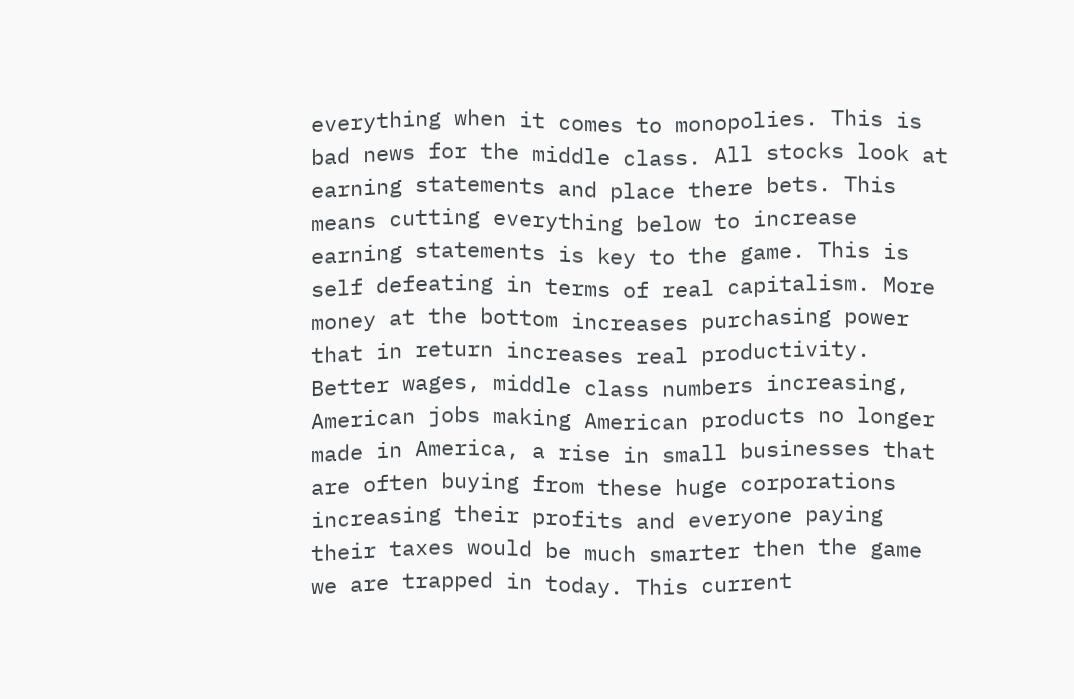everything when it comes to monopolies. This is bad news for the middle class. All stocks look at earning statements and place there bets. This means cutting everything below to increase earning statements is key to the game. This is self defeating in terms of real capitalism. More money at the bottom increases purchasing power that in return increases real productivity. Better wages, middle class numbers increasing, American jobs making American products no longer made in America, a rise in small businesses that are often buying from these huge corporations increasing their profits and everyone paying their taxes would be much smarter then the game we are trapped in today. This current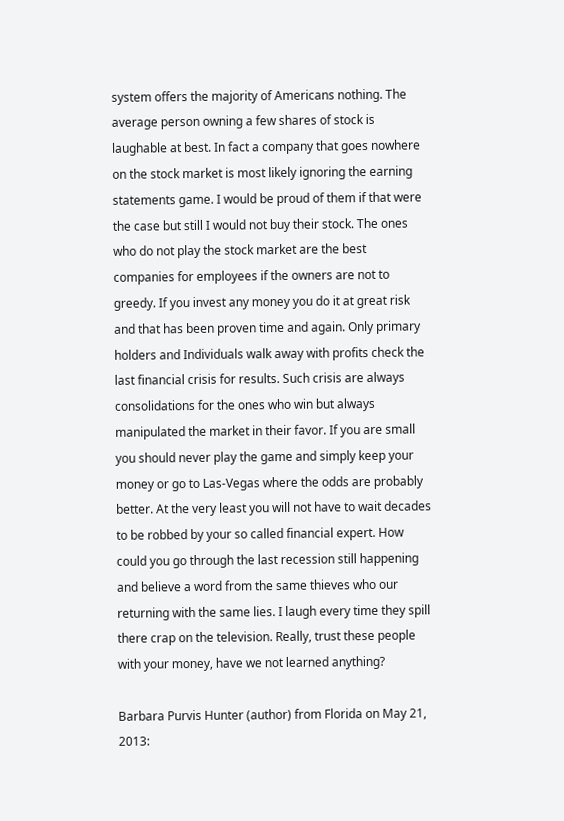system offers the majority of Americans nothing. The average person owning a few shares of stock is laughable at best. In fact a company that goes nowhere on the stock market is most likely ignoring the earning statements game. I would be proud of them if that were the case but still I would not buy their stock. The ones who do not play the stock market are the best companies for employees if the owners are not to greedy. If you invest any money you do it at great risk and that has been proven time and again. Only primary holders and Individuals walk away with profits check the last financial crisis for results. Such crisis are always consolidations for the ones who win but always manipulated the market in their favor. If you are small you should never play the game and simply keep your money or go to Las-Vegas where the odds are probably better. At the very least you will not have to wait decades to be robbed by your so called financial expert. How could you go through the last recession still happening and believe a word from the same thieves who our returning with the same lies. I laugh every time they spill there crap on the television. Really, trust these people with your money, have we not learned anything?

Barbara Purvis Hunter (author) from Florida on May 21, 2013: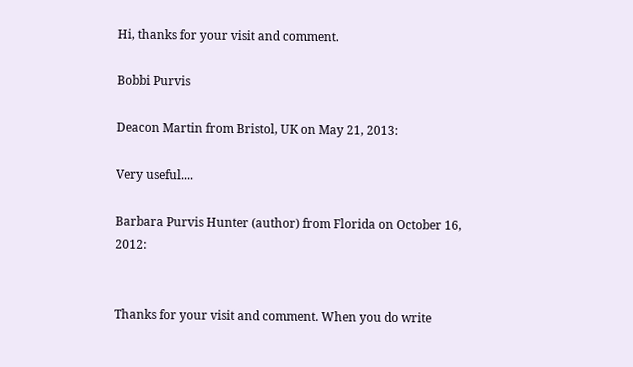Hi, thanks for your visit and comment.

Bobbi Purvis

Deacon Martin from Bristol, UK on May 21, 2013:

Very useful....

Barbara Purvis Hunter (author) from Florida on October 16, 2012:


Thanks for your visit and comment. When you do write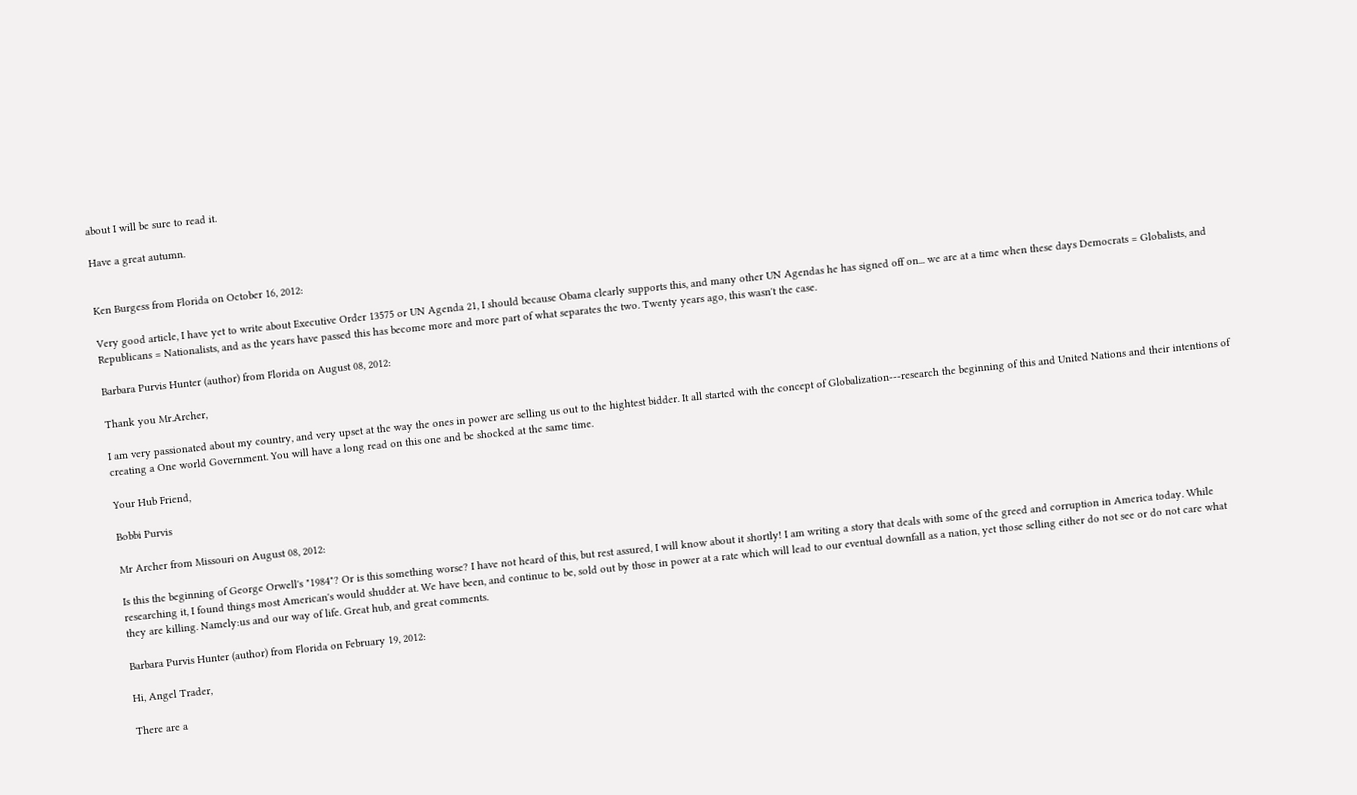about I will be sure to read it.

Have a great autumn.


Ken Burgess from Florida on October 16, 2012:

Very good article, I have yet to write about Executive Order 13575 or UN Agenda 21, I should because Obama clearly supports this, and many other UN Agendas he has signed off on... we are at a time when these days Democrats = Globalists, and Republicans = Nationalists, and as the years have passed this has become more and more part of what separates the two. Twenty years ago, this wasn't the case.

Barbara Purvis Hunter (author) from Florida on August 08, 2012:

Thank you Mr.Archer,

I am very passionated about my country, and very upset at the way the ones in power are selling us out to the hightest bidder. It all started with the concept of Globalization---research the beginning of this and United Nations and their intentions of creating a One world Government. You will have a long read on this one and be shocked at the same time.

Your Hub Friend,

Bobbi Purvis

Mr Archer from Missouri on August 08, 2012:

Is this the beginning of George Orwell's "1984"? Or is this something worse? I have not heard of this, but rest assured, I will know about it shortly! I am writing a story that deals with some of the greed and corruption in America today. While researching it, I found things most American's would shudder at. We have been, and continue to be, sold out by those in power at a rate which will lead to our eventual downfall as a nation, yet those selling either do not see or do not care what they are killing. Namely:us and our way of life. Great hub, and great comments.

Barbara Purvis Hunter (author) from Florida on February 19, 2012:

Hi, Angel Trader,

There are a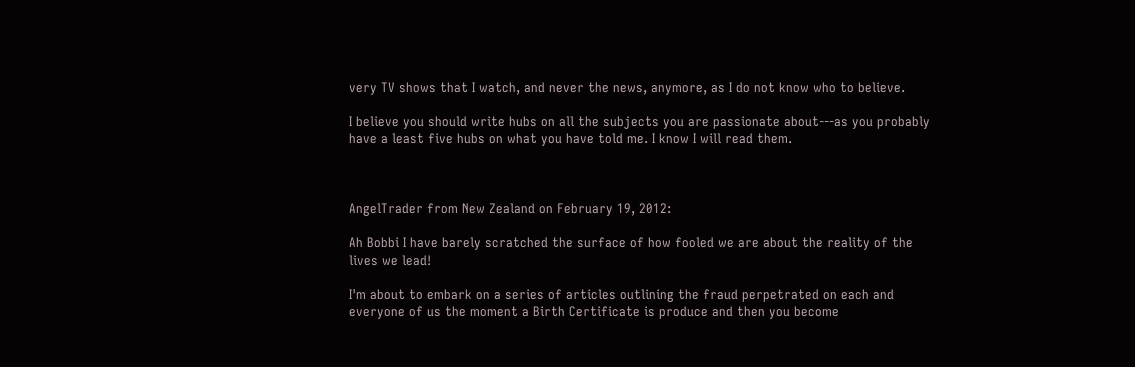very TV shows that I watch, and never the news, anymore, as I do not know who to believe.

I believe you should write hubs on all the subjects you are passionate about---as you probably have a least five hubs on what you have told me. I know I will read them.



AngelTrader from New Zealand on February 19, 2012:

Ah Bobbi I have barely scratched the surface of how fooled we are about the reality of the lives we lead!

I'm about to embark on a series of articles outlining the fraud perpetrated on each and everyone of us the moment a Birth Certificate is produce and then you become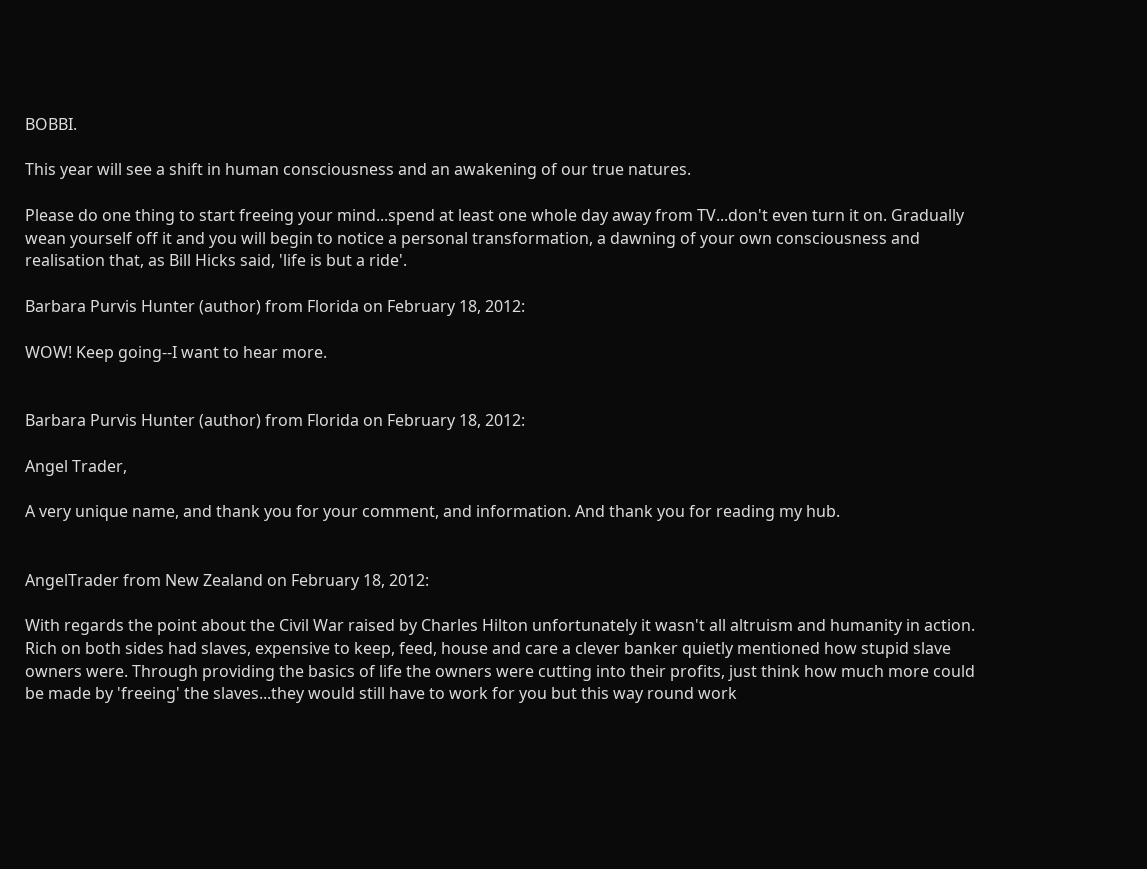BOBBI.

This year will see a shift in human consciousness and an awakening of our true natures.

Please do one thing to start freeing your mind...spend at least one whole day away from TV...don't even turn it on. Gradually wean yourself off it and you will begin to notice a personal transformation, a dawning of your own consciousness and realisation that, as Bill Hicks said, 'life is but a ride'.

Barbara Purvis Hunter (author) from Florida on February 18, 2012:

WOW! Keep going--I want to hear more.


Barbara Purvis Hunter (author) from Florida on February 18, 2012:

Angel Trader,

A very unique name, and thank you for your comment, and information. And thank you for reading my hub.


AngelTrader from New Zealand on February 18, 2012:

With regards the point about the Civil War raised by Charles Hilton unfortunately it wasn't all altruism and humanity in action. Rich on both sides had slaves, expensive to keep, feed, house and care a clever banker quietly mentioned how stupid slave owners were. Through providing the basics of life the owners were cutting into their profits, just think how much more could be made by 'freeing' the slaves...they would still have to work for you but this way round work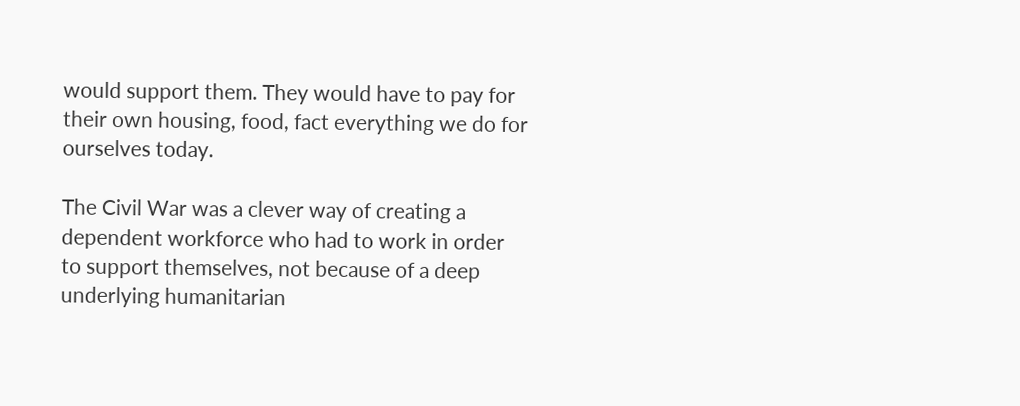would support them. They would have to pay for their own housing, food, fact everything we do for ourselves today.

The Civil War was a clever way of creating a dependent workforce who had to work in order to support themselves, not because of a deep underlying humanitarian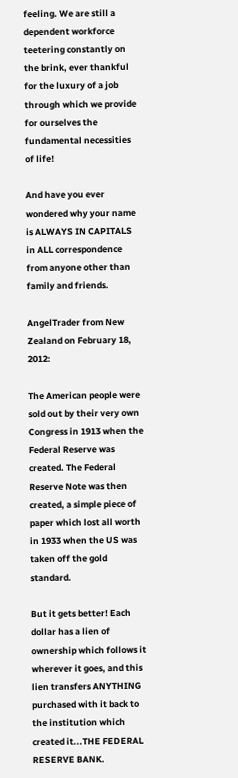feeling. We are still a dependent workforce teetering constantly on the brink, ever thankful for the luxury of a job through which we provide for ourselves the fundamental necessities of life!

And have you ever wondered why your name is ALWAYS IN CAPITALS in ALL correspondence from anyone other than family and friends.

AngelTrader from New Zealand on February 18, 2012:

The American people were sold out by their very own Congress in 1913 when the Federal Reserve was created. The Federal Reserve Note was then created, a simple piece of paper which lost all worth in 1933 when the US was taken off the gold standard.

But it gets better! Each dollar has a lien of ownership which follows it wherever it goes, and this lien transfers ANYTHING purchased with it back to the institution which created it...THE FEDERAL RESERVE BANK.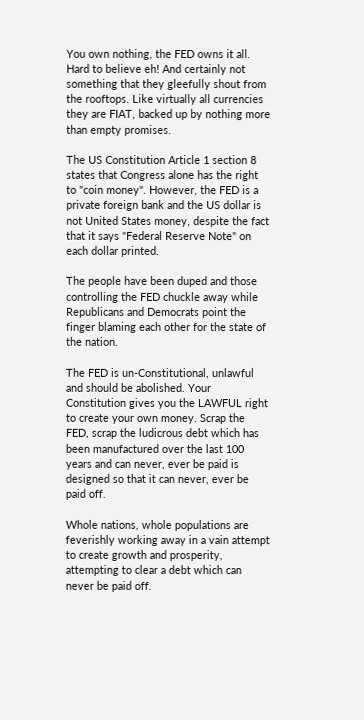You own nothing, the FED owns it all. Hard to believe eh! And certainly not something that they gleefully shout from the rooftops. Like virtually all currencies they are FIAT, backed up by nothing more than empty promises.

The US Constitution Article 1 section 8 states that Congress alone has the right to "coin money". However, the FED is a private foreign bank and the US dollar is not United States money, despite the fact that it says "Federal Reserve Note" on each dollar printed.

The people have been duped and those controlling the FED chuckle away while Republicans and Democrats point the finger blaming each other for the state of the nation.

The FED is un-Constitutional, unlawful and should be abolished. Your Constitution gives you the LAWFUL right to create your own money. Scrap the FED, scrap the ludicrous debt which has been manufactured over the last 100 years and can never, ever be paid is designed so that it can never, ever be paid off.

Whole nations, whole populations are feverishly working away in a vain attempt to create growth and prosperity, attempting to clear a debt which can never be paid off.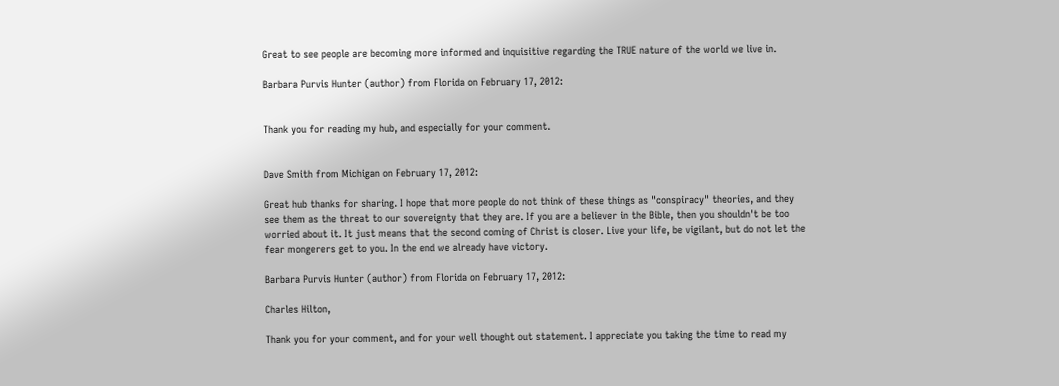Great to see people are becoming more informed and inquisitive regarding the TRUE nature of the world we live in.

Barbara Purvis Hunter (author) from Florida on February 17, 2012:


Thank you for reading my hub, and especially for your comment.


Dave Smith from Michigan on February 17, 2012:

Great hub thanks for sharing. I hope that more people do not think of these things as "conspiracy" theories, and they see them as the threat to our sovereignty that they are. If you are a believer in the Bible, then you shouldn't be too worried about it. It just means that the second coming of Christ is closer. Live your life, be vigilant, but do not let the fear mongerers get to you. In the end we already have victory.

Barbara Purvis Hunter (author) from Florida on February 17, 2012:

Charles Hilton,

Thank you for your comment, and for your well thought out statement. I appreciate you taking the time to read my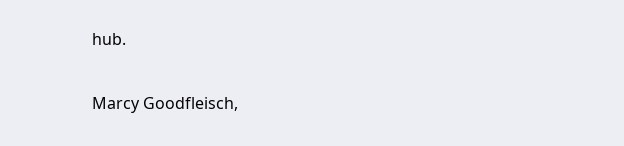hub.

Marcy Goodfleisch,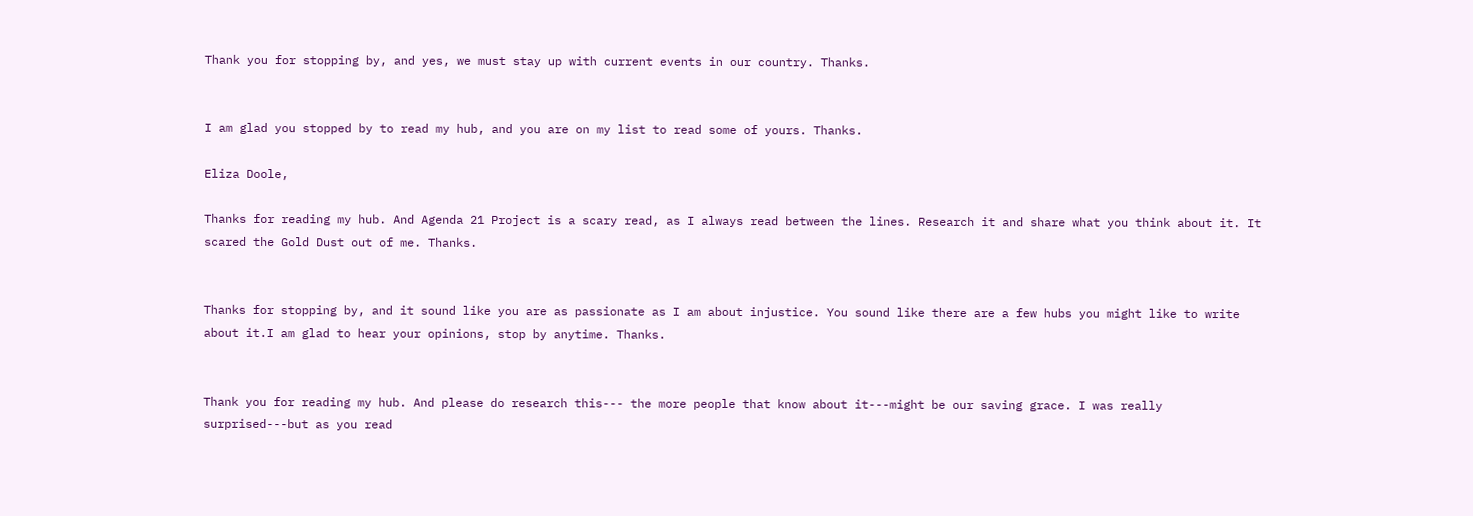Thank you for stopping by, and yes, we must stay up with current events in our country. Thanks.


I am glad you stopped by to read my hub, and you are on my list to read some of yours. Thanks.

Eliza Doole,

Thanks for reading my hub. And Agenda 21 Project is a scary read, as I always read between the lines. Research it and share what you think about it. It scared the Gold Dust out of me. Thanks.


Thanks for stopping by, and it sound like you are as passionate as I am about injustice. You sound like there are a few hubs you might like to write about it.I am glad to hear your opinions, stop by anytime. Thanks.


Thank you for reading my hub. And please do research this--- the more people that know about it---might be our saving grace. I was really surprised---but as you read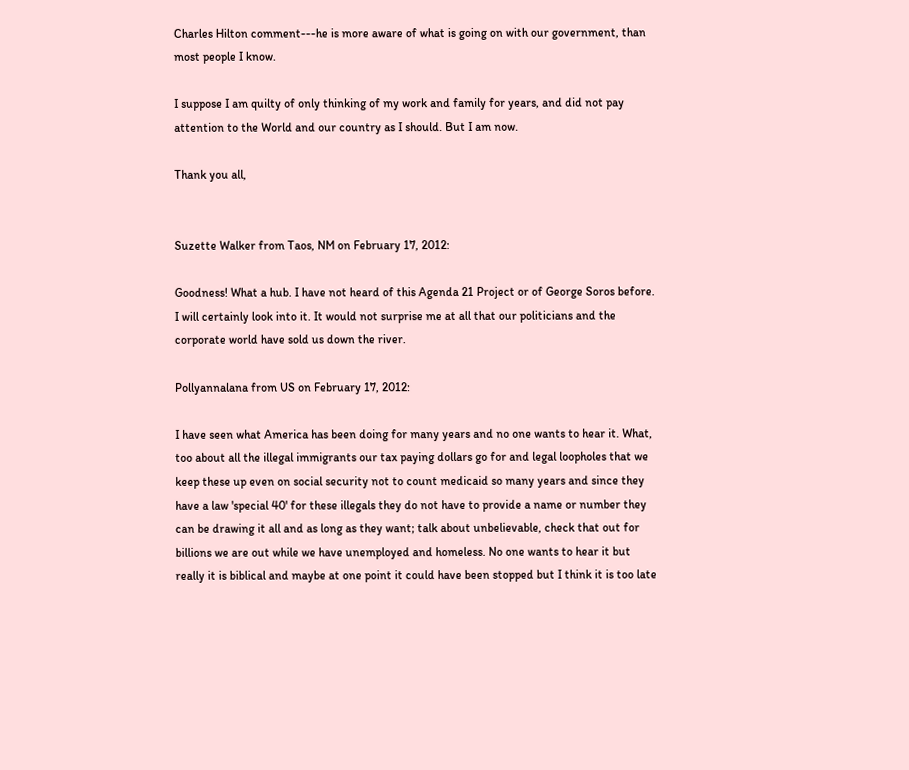Charles Hilton comment---he is more aware of what is going on with our government, than most people I know.

I suppose I am quilty of only thinking of my work and family for years, and did not pay attention to the World and our country as I should. But I am now.

Thank you all,


Suzette Walker from Taos, NM on February 17, 2012:

Goodness! What a hub. I have not heard of this Agenda 21 Project or of George Soros before. I will certainly look into it. It would not surprise me at all that our politicians and the corporate world have sold us down the river.

Pollyannalana from US on February 17, 2012:

I have seen what America has been doing for many years and no one wants to hear it. What, too about all the illegal immigrants our tax paying dollars go for and legal loopholes that we keep these up even on social security not to count medicaid so many years and since they have a law 'special 40' for these illegals they do not have to provide a name or number they can be drawing it all and as long as they want; talk about unbelievable, check that out for billions we are out while we have unemployed and homeless. No one wants to hear it but really it is biblical and maybe at one point it could have been stopped but I think it is too late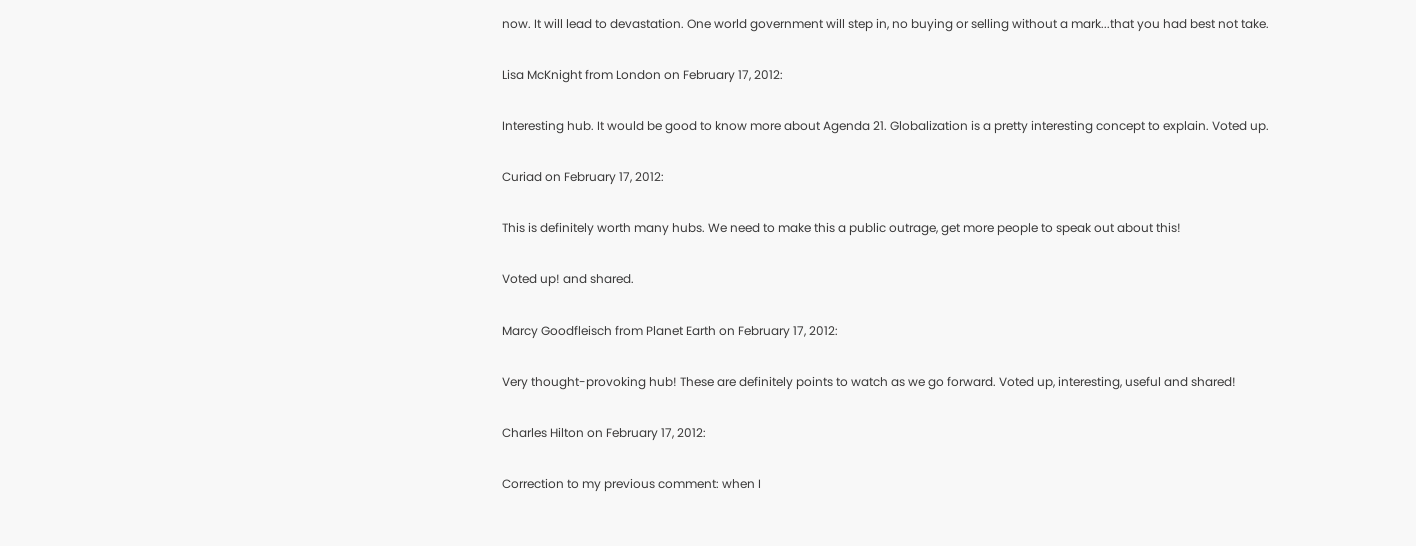now. It will lead to devastation. One world government will step in, no buying or selling without a mark...that you had best not take.

Lisa McKnight from London on February 17, 2012:

Interesting hub. It would be good to know more about Agenda 21. Globalization is a pretty interesting concept to explain. Voted up.

Curiad on February 17, 2012:

This is definitely worth many hubs. We need to make this a public outrage, get more people to speak out about this!

Voted up! and shared.

Marcy Goodfleisch from Planet Earth on February 17, 2012:

Very thought-provoking hub! These are definitely points to watch as we go forward. Voted up, interesting, useful and shared!

Charles Hilton on February 17, 2012:

Correction to my previous comment: when I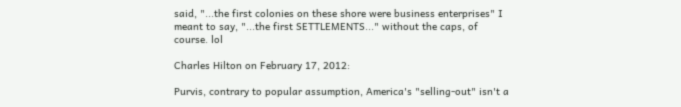said, "...the first colonies on these shore were business enterprises" I meant to say, "...the first SETTLEMENTS..." without the caps, of course. lol

Charles Hilton on February 17, 2012:

Purvis, contrary to popular assumption, America's "selling-out" isn't a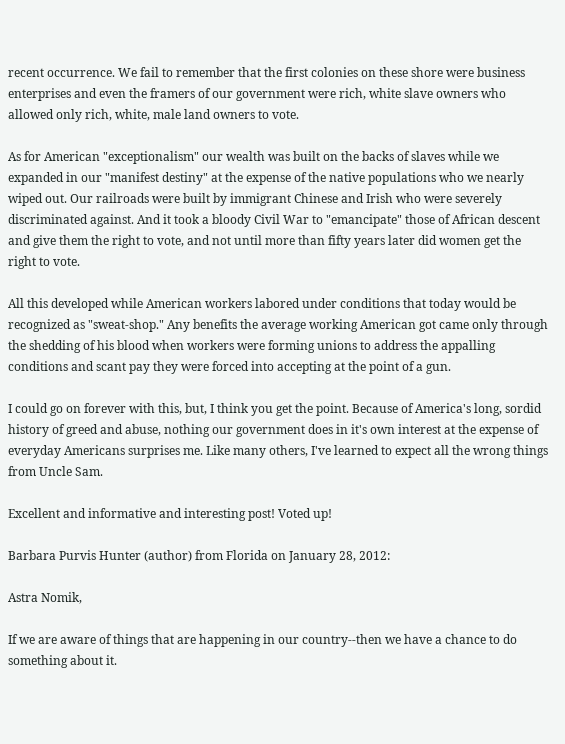recent occurrence. We fail to remember that the first colonies on these shore were business enterprises and even the framers of our government were rich, white slave owners who allowed only rich, white, male land owners to vote.

As for American "exceptionalism" our wealth was built on the backs of slaves while we expanded in our "manifest destiny" at the expense of the native populations who we nearly wiped out. Our railroads were built by immigrant Chinese and Irish who were severely discriminated against. And it took a bloody Civil War to "emancipate" those of African descent and give them the right to vote, and not until more than fifty years later did women get the right to vote.

All this developed while American workers labored under conditions that today would be recognized as "sweat-shop." Any benefits the average working American got came only through the shedding of his blood when workers were forming unions to address the appalling conditions and scant pay they were forced into accepting at the point of a gun.

I could go on forever with this, but, I think you get the point. Because of America's long, sordid history of greed and abuse, nothing our government does in it's own interest at the expense of everyday Americans surprises me. Like many others, I've learned to expect all the wrong things from Uncle Sam.

Excellent and informative and interesting post! Voted up!

Barbara Purvis Hunter (author) from Florida on January 28, 2012:

Astra Nomik,

If we are aware of things that are happening in our country--then we have a chance to do something about it.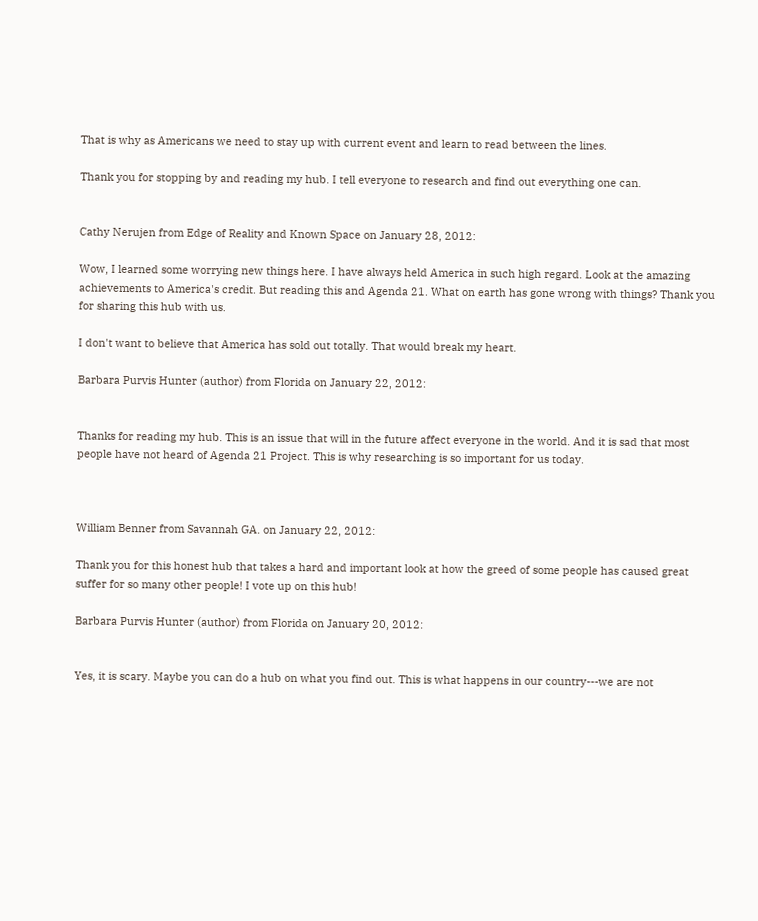That is why as Americans we need to stay up with current event and learn to read between the lines.

Thank you for stopping by and reading my hub. I tell everyone to research and find out everything one can.


Cathy Nerujen from Edge of Reality and Known Space on January 28, 2012:

Wow, I learned some worrying new things here. I have always held America in such high regard. Look at the amazing achievements to America's credit. But reading this and Agenda 21. What on earth has gone wrong with things? Thank you for sharing this hub with us.

I don't want to believe that America has sold out totally. That would break my heart.

Barbara Purvis Hunter (author) from Florida on January 22, 2012:


Thanks for reading my hub. This is an issue that will in the future affect everyone in the world. And it is sad that most people have not heard of Agenda 21 Project. This is why researching is so important for us today.



William Benner from Savannah GA. on January 22, 2012:

Thank you for this honest hub that takes a hard and important look at how the greed of some people has caused great suffer for so many other people! I vote up on this hub!

Barbara Purvis Hunter (author) from Florida on January 20, 2012:


Yes, it is scary. Maybe you can do a hub on what you find out. This is what happens in our country---we are not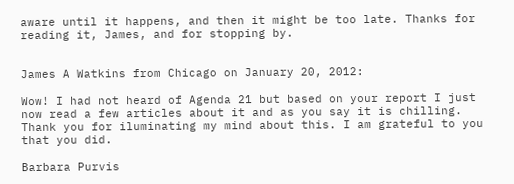aware until it happens, and then it might be too late. Thanks for reading it, James, and for stopping by.


James A Watkins from Chicago on January 20, 2012:

Wow! I had not heard of Agenda 21 but based on your report I just now read a few articles about it and as you say it is chilling. Thank you for iluminating my mind about this. I am grateful to you that you did.

Barbara Purvis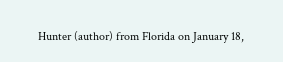Hunter (author) from Florida on January 18,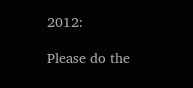2012:

Please do the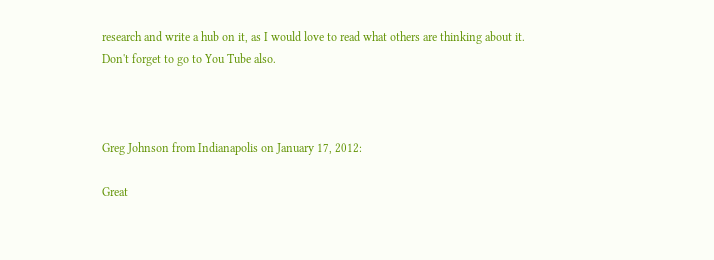research and write a hub on it, as I would love to read what others are thinking about it. Don't forget to go to You Tube also.



Greg Johnson from Indianapolis on January 17, 2012:

Great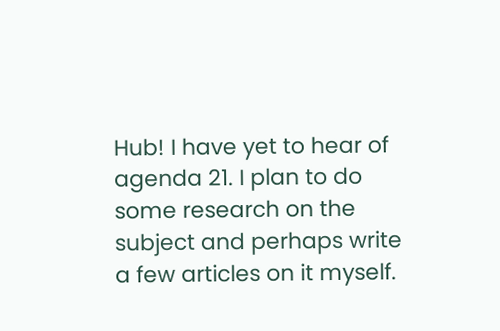Hub! I have yet to hear of agenda 21. I plan to do some research on the subject and perhaps write a few articles on it myself.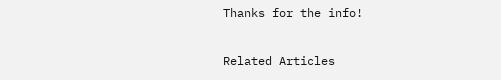Thanks for the info!

Related Articles